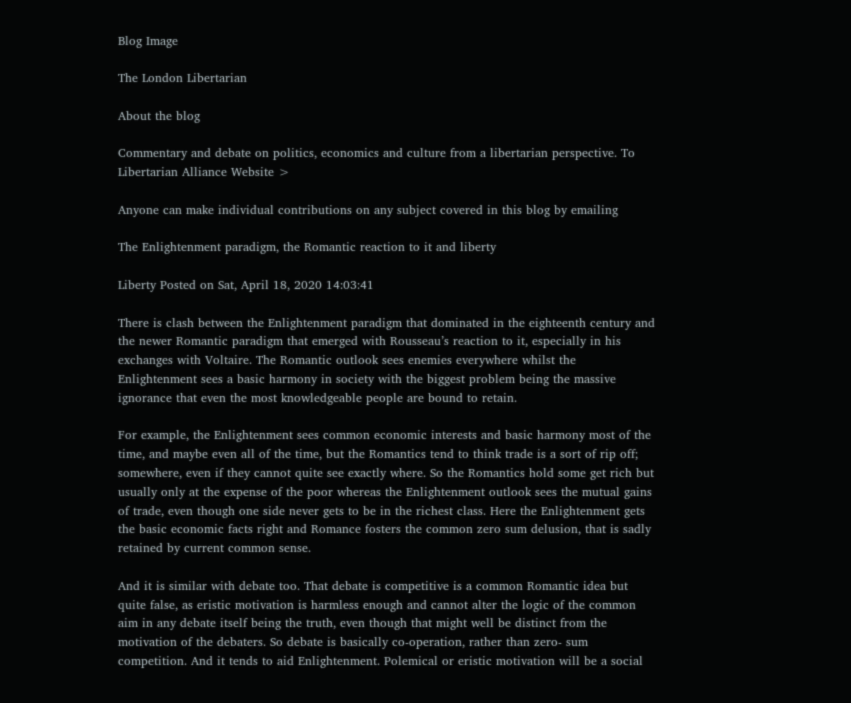Blog Image

The London Libertarian

About the blog

Commentary and debate on politics, economics and culture from a libertarian perspective. To Libertarian Alliance Website >

Anyone can make individual contributions on any subject covered in this blog by emailing

The Enlightenment paradigm, the Romantic reaction to it and liberty

Liberty Posted on Sat, April 18, 2020 14:03:41

There is clash between the Enlightenment paradigm that dominated in the eighteenth century and the newer Romantic paradigm that emerged with Rousseau’s reaction to it, especially in his exchanges with Voltaire. The Romantic outlook sees enemies everywhere whilst the Enlightenment sees a basic harmony in society with the biggest problem being the massive ignorance that even the most knowledgeable people are bound to retain.

For example, the Enlightenment sees common economic interests and basic harmony most of the time, and maybe even all of the time, but the Romantics tend to think trade is a sort of rip off; somewhere, even if they cannot quite see exactly where. So the Romantics hold some get rich but usually only at the expense of the poor whereas the Enlightenment outlook sees the mutual gains of trade, even though one side never gets to be in the richest class. Here the Enlightenment gets the basic economic facts right and Romance fosters the common zero sum delusion, that is sadly retained by current common sense.

And it is similar with debate too. That debate is competitive is a common Romantic idea but quite false, as eristic motivation is harmless enough and cannot alter the logic of the common aim in any debate itself being the truth, even though that might well be distinct from the motivation of the debaters. So debate is basically co-operation, rather than zero- sum competition. And it tends to aid Enlightenment. Polemical or eristic motivation will be a social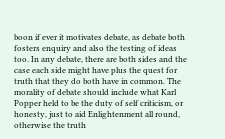boon if ever it motivates debate, as debate both fosters enquiry and also the testing of ideas too. In any debate, there are both sides and the case each side might have plus the quest for truth that they do both have in common. The morality of debate should include what Karl Popper held to be the duty of self criticism, or honesty, just to aid Enlightenment all round, otherwise the truth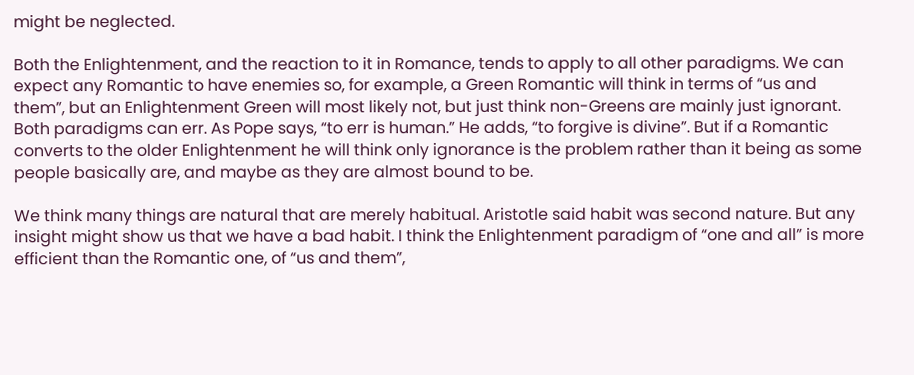might be neglected.

Both the Enlightenment, and the reaction to it in Romance, tends to apply to all other paradigms. We can expect any Romantic to have enemies so, for example, a Green Romantic will think in terms of “us and them”, but an Enlightenment Green will most likely not, but just think non-Greens are mainly just ignorant. Both paradigms can err. As Pope says, “to err is human.” He adds, “to forgive is divine”. But if a Romantic converts to the older Enlightenment he will think only ignorance is the problem rather than it being as some people basically are, and maybe as they are almost bound to be.

We think many things are natural that are merely habitual. Aristotle said habit was second nature. But any insight might show us that we have a bad habit. I think the Enlightenment paradigm of “one and all” is more efficient than the Romantic one, of “us and them”,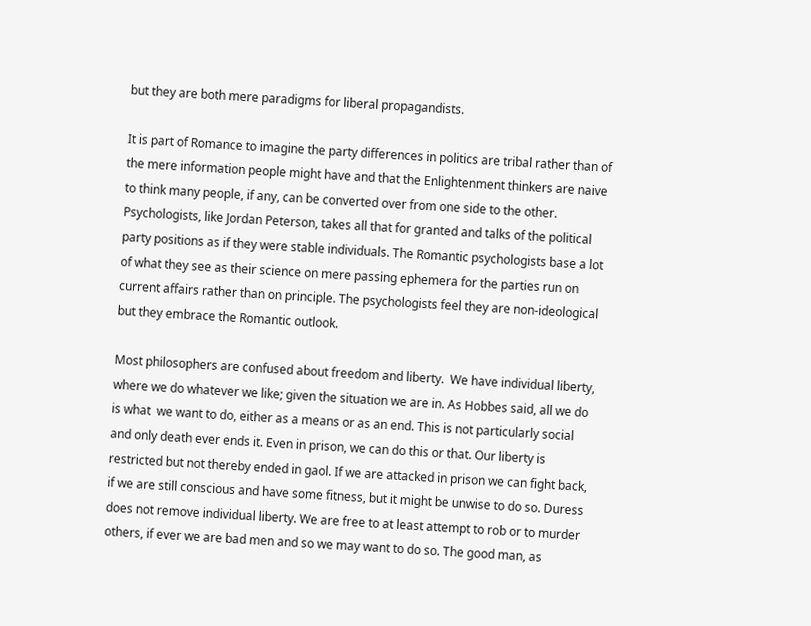but they are both mere paradigms for liberal propagandists.

It is part of Romance to imagine the party differences in politics are tribal rather than of the mere information people might have and that the Enlightenment thinkers are naive to think many people, if any, can be converted over from one side to the other. Psychologists, like Jordan Peterson, takes all that for granted and talks of the political party positions as if they were stable individuals. The Romantic psychologists base a lot of what they see as their science on mere passing ephemera for the parties run on current affairs rather than on principle. The psychologists feel they are non-ideological but they embrace the Romantic outlook.

Most philosophers are confused about freedom and liberty.  We have individual liberty, where we do whatever we like; given the situation we are in. As Hobbes said, all we do is what  we want to do, either as a means or as an end. This is not particularly social and only death ever ends it. Even in prison, we can do this or that. Our liberty is restricted but not thereby ended in gaol. If we are attacked in prison we can fight back, if we are still conscious and have some fitness, but it might be unwise to do so. Duress does not remove individual liberty. We are free to at least attempt to rob or to murder others, if ever we are bad men and so we may want to do so. The good man, as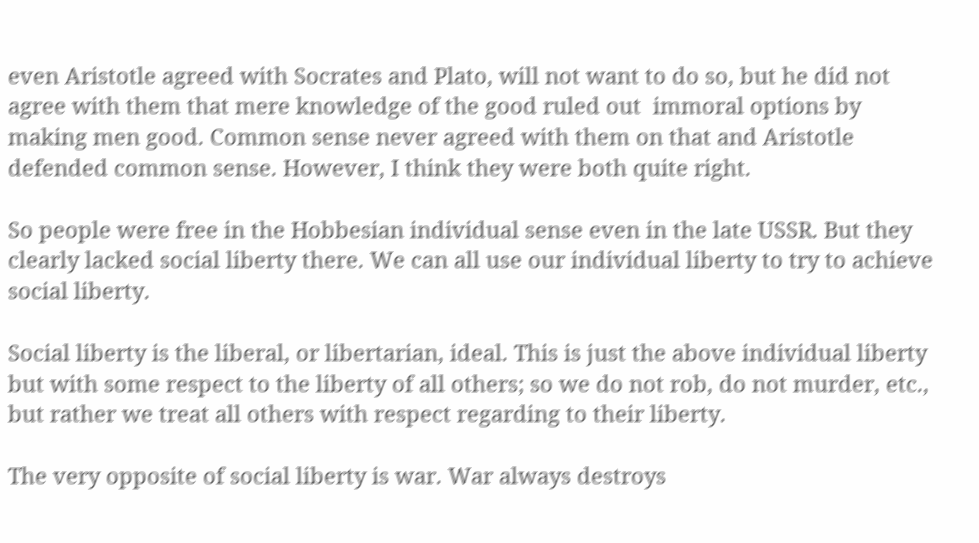even Aristotle agreed with Socrates and Plato, will not want to do so, but he did not agree with them that mere knowledge of the good ruled out  immoral options by making men good. Common sense never agreed with them on that and Aristotle defended common sense. However, I think they were both quite right.

So people were free in the Hobbesian individual sense even in the late USSR. But they clearly lacked social liberty there. We can all use our individual liberty to try to achieve social liberty.

Social liberty is the liberal, or libertarian, ideal. This is just the above individual liberty but with some respect to the liberty of all others; so we do not rob, do not murder, etc., but rather we treat all others with respect regarding to their liberty.

The very opposite of social liberty is war. War always destroys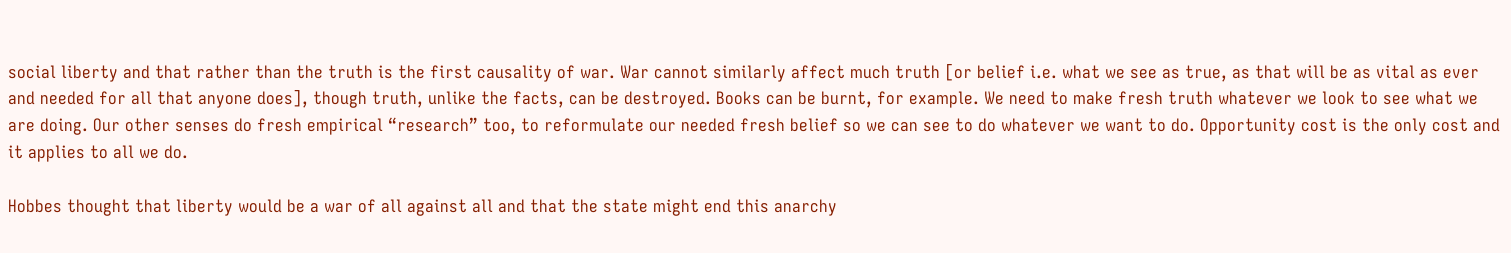social liberty and that rather than the truth is the first causality of war. War cannot similarly affect much truth [or belief i.e. what we see as true, as that will be as vital as ever and needed for all that anyone does], though truth, unlike the facts, can be destroyed. Books can be burnt, for example. We need to make fresh truth whatever we look to see what we are doing. Our other senses do fresh empirical “research” too, to reformulate our needed fresh belief so we can see to do whatever we want to do. Opportunity cost is the only cost and it applies to all we do.

Hobbes thought that liberty would be a war of all against all and that the state might end this anarchy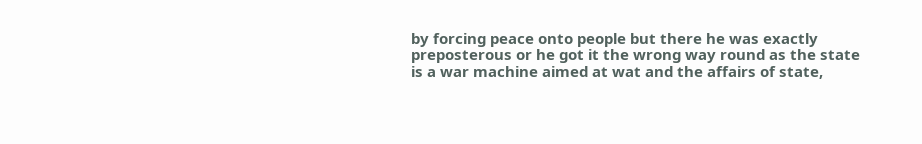by forcing peace onto people but there he was exactly preposterous or he got it the wrong way round as the state is a war machine aimed at wat and the affairs of state,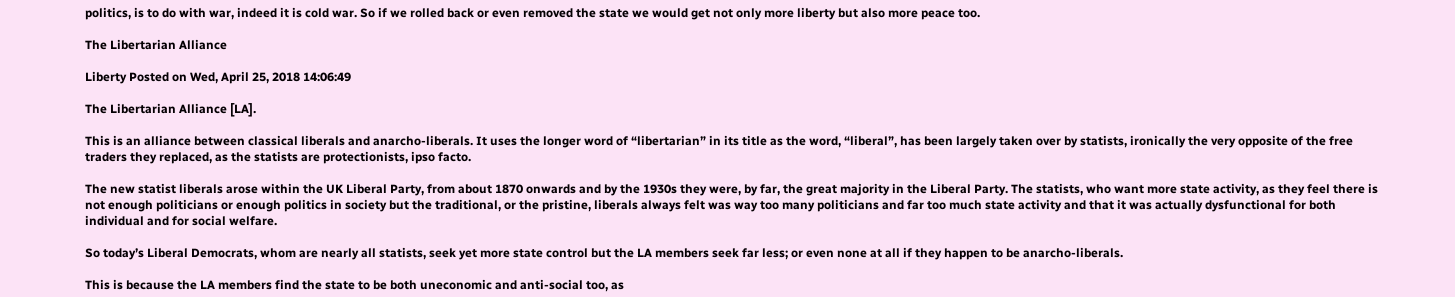politics, is to do with war, indeed it is cold war. So if we rolled back or even removed the state we would get not only more liberty but also more peace too.

The Libertarian Alliance

Liberty Posted on Wed, April 25, 2018 14:06:49

The Libertarian Alliance [LA].

This is an alliance between classical liberals and anarcho-liberals. It uses the longer word of “libertarian” in its title as the word, “liberal”, has been largely taken over by statists, ironically the very opposite of the free traders they replaced, as the statists are protectionists, ipso facto.

The new statist liberals arose within the UK Liberal Party, from about 1870 onwards and by the 1930s they were, by far, the great majority in the Liberal Party. The statists, who want more state activity, as they feel there is not enough politicians or enough politics in society but the traditional, or the pristine, liberals always felt was way too many politicians and far too much state activity and that it was actually dysfunctional for both individual and for social welfare.

So today’s Liberal Democrats, whom are nearly all statists, seek yet more state control but the LA members seek far less; or even none at all if they happen to be anarcho-liberals.

This is because the LA members find the state to be both uneconomic and anti-social too, as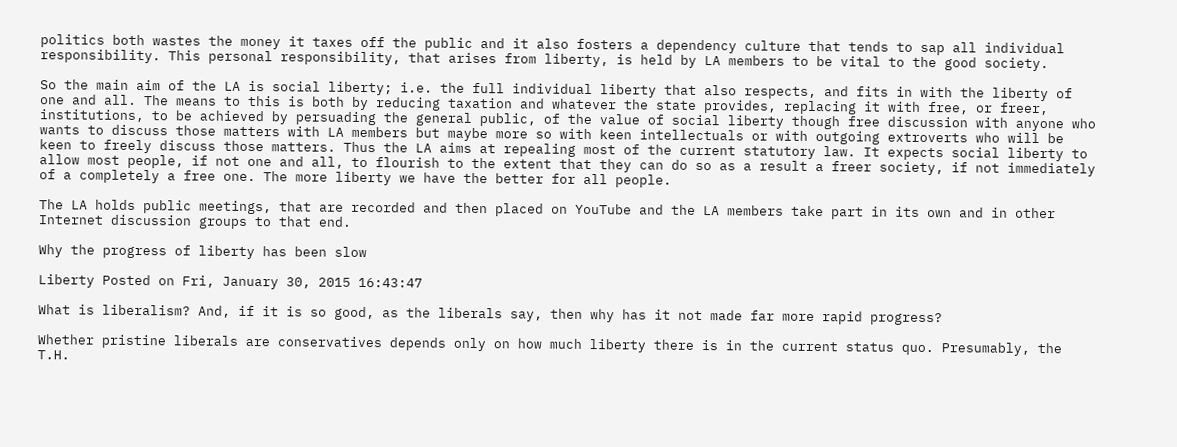politics both wastes the money it taxes off the public and it also fosters a dependency culture that tends to sap all individual responsibility. This personal responsibility, that arises from liberty, is held by LA members to be vital to the good society.

So the main aim of the LA is social liberty; i.e. the full individual liberty that also respects, and fits in with the liberty of one and all. The means to this is both by reducing taxation and whatever the state provides, replacing it with free, or freer, institutions, to be achieved by persuading the general public, of the value of social liberty though free discussion with anyone who wants to discuss those matters with LA members but maybe more so with keen intellectuals or with outgoing extroverts who will be keen to freely discuss those matters. Thus the LA aims at repealing most of the current statutory law. It expects social liberty to allow most people, if not one and all, to flourish to the extent that they can do so as a result a freer society, if not immediately of a completely a free one. The more liberty we have the better for all people.

The LA holds public meetings, that are recorded and then placed on YouTube and the LA members take part in its own and in other Internet discussion groups to that end.

Why the progress of liberty has been slow

Liberty Posted on Fri, January 30, 2015 16:43:47

What is liberalism? And, if it is so good, as the liberals say, then why has it not made far more rapid progress?

Whether pristine liberals are conservatives depends only on how much liberty there is in the current status quo. Presumably, the T.H.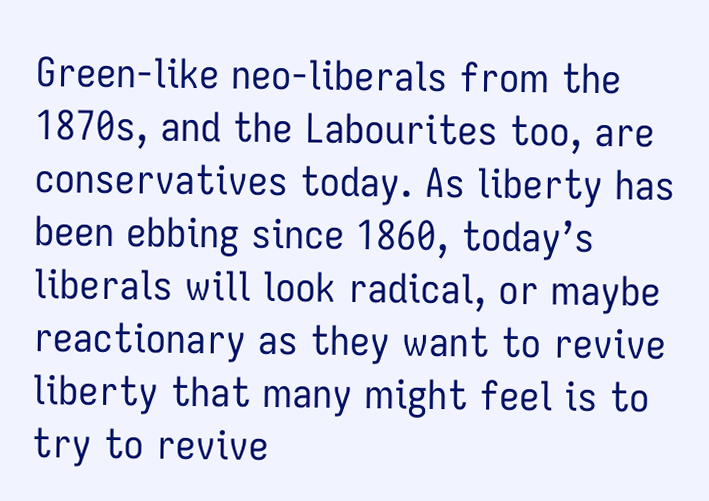Green-like neo-liberals from the 1870s, and the Labourites too, are conservatives today. As liberty has been ebbing since 1860, today’s liberals will look radical, or maybe reactionary as they want to revive liberty that many might feel is to try to revive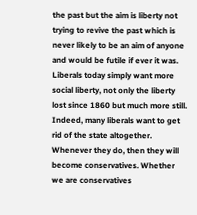the past but the aim is liberty not trying to revive the past which is never likely to be an aim of anyone and would be futile if ever it was. Liberals today simply want more social liberty, not only the liberty lost since 1860 but much more still. Indeed, many liberals want to get rid of the state altogether. Whenever they do, then they will become conservatives. Whether we are conservatives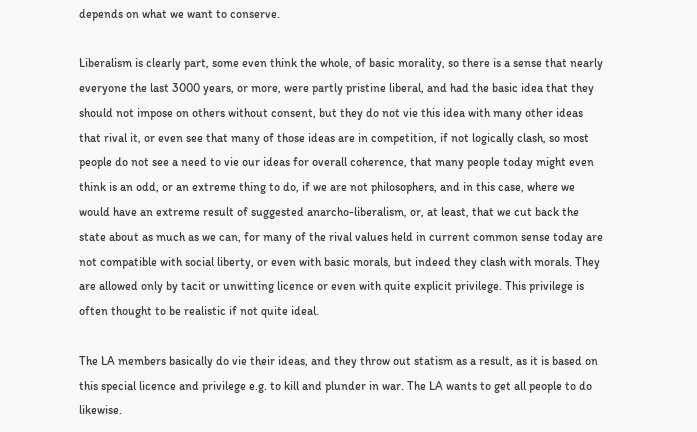depends on what we want to conserve.

Liberalism is clearly part, some even think the whole, of basic morality, so there is a sense that nearly everyone the last 3000 years, or more, were partly pristine liberal, and had the basic idea that they should not impose on others without consent, but they do not vie this idea with many other ideas that rival it, or even see that many of those ideas are in competition, if not logically clash, so most people do not see a need to vie our ideas for overall coherence, that many people today might even think is an odd, or an extreme thing to do, if we are not philosophers, and in this case, where we would have an extreme result of suggested anarcho-liberalism, or, at least, that we cut back the state about as much as we can, for many of the rival values held in current common sense today are not compatible with social liberty, or even with basic morals, but indeed they clash with morals. They are allowed only by tacit or unwitting licence or even with quite explicit privilege. This privilege is often thought to be realistic if not quite ideal.

The LA members basically do vie their ideas, and they throw out statism as a result, as it is based on this special licence and privilege e.g. to kill and plunder in war. The LA wants to get all people to do likewise.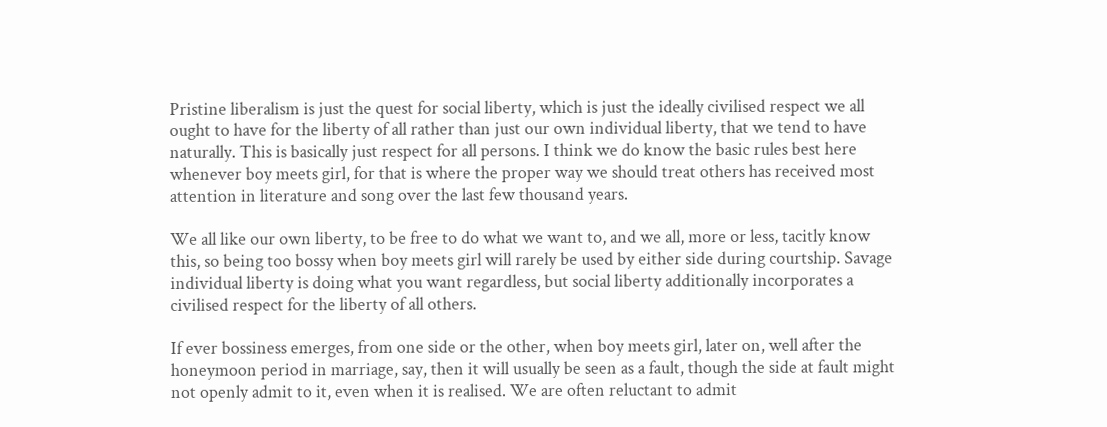Pristine liberalism is just the quest for social liberty, which is just the ideally civilised respect we all ought to have for the liberty of all rather than just our own individual liberty, that we tend to have naturally. This is basically just respect for all persons. I think we do know the basic rules best here whenever boy meets girl, for that is where the proper way we should treat others has received most attention in literature and song over the last few thousand years.

We all like our own liberty, to be free to do what we want to, and we all, more or less, tacitly know this, so being too bossy when boy meets girl will rarely be used by either side during courtship. Savage individual liberty is doing what you want regardless, but social liberty additionally incorporates a civilised respect for the liberty of all others.

If ever bossiness emerges, from one side or the other, when boy meets girl, later on, well after the honeymoon period in marriage, say, then it will usually be seen as a fault, though the side at fault might not openly admit to it, even when it is realised. We are often reluctant to admit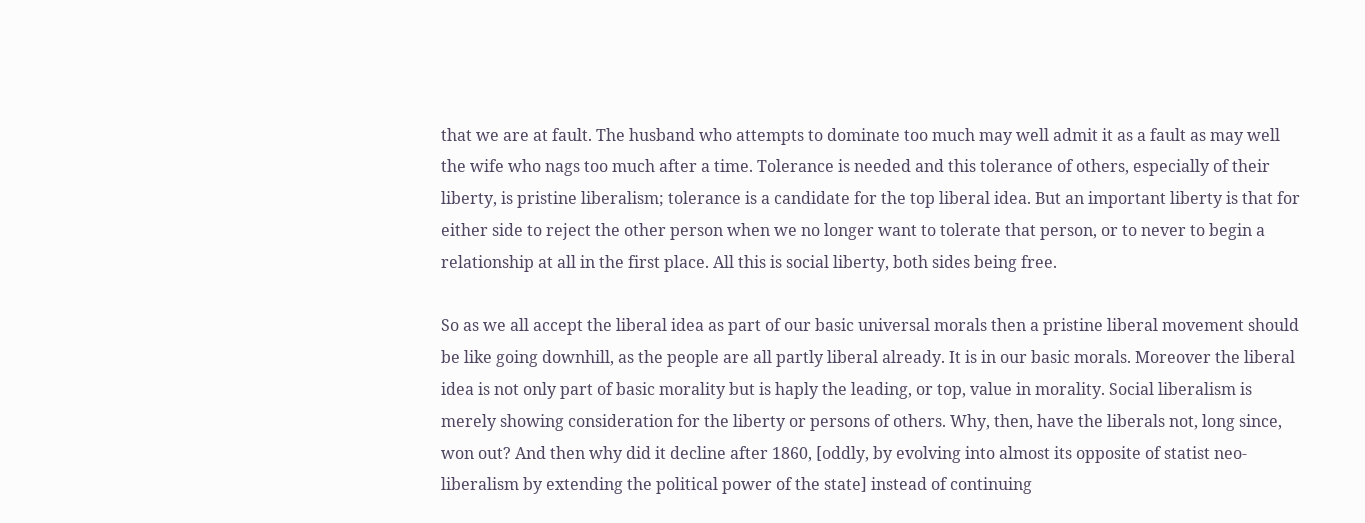that we are at fault. The husband who attempts to dominate too much may well admit it as a fault as may well the wife who nags too much after a time. Tolerance is needed and this tolerance of others, especially of their liberty, is pristine liberalism; tolerance is a candidate for the top liberal idea. But an important liberty is that for either side to reject the other person when we no longer want to tolerate that person, or to never to begin a relationship at all in the first place. All this is social liberty, both sides being free.

So as we all accept the liberal idea as part of our basic universal morals then a pristine liberal movement should be like going downhill, as the people are all partly liberal already. It is in our basic morals. Moreover the liberal idea is not only part of basic morality but is haply the leading, or top, value in morality. Social liberalism is merely showing consideration for the liberty or persons of others. Why, then, have the liberals not, long since, won out? And then why did it decline after 1860, [oddly, by evolving into almost its opposite of statist neo-liberalism by extending the political power of the state] instead of continuing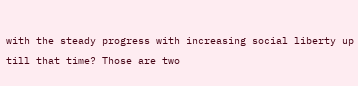with the steady progress with increasing social liberty up till that time? Those are two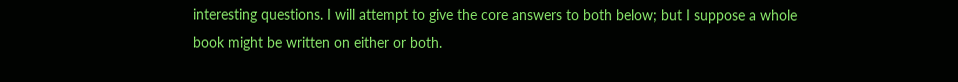interesting questions. I will attempt to give the core answers to both below; but I suppose a whole book might be written on either or both.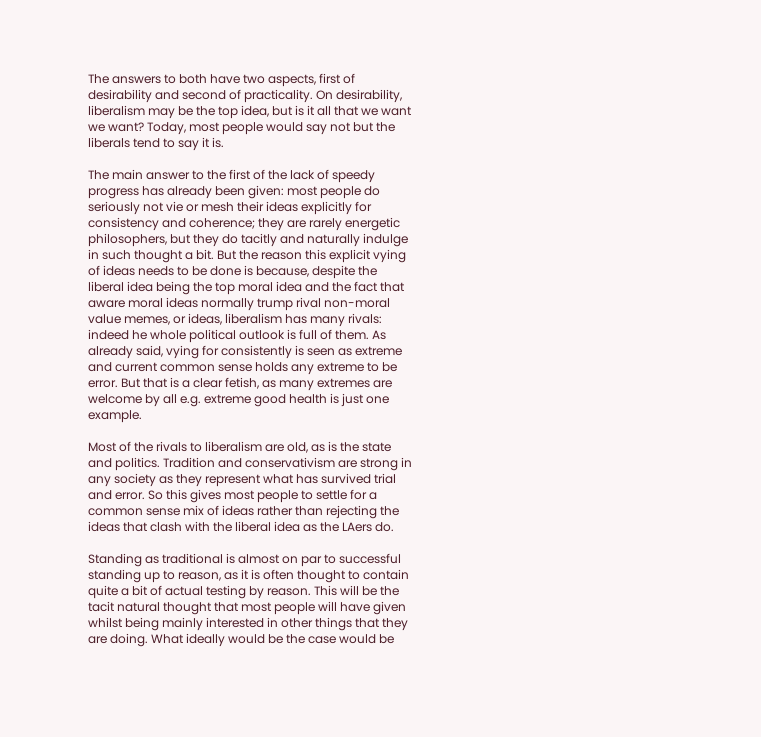The answers to both have two aspects, first of desirability and second of practicality. On desirability, liberalism may be the top idea, but is it all that we want we want? Today, most people would say not but the liberals tend to say it is.

The main answer to the first of the lack of speedy progress has already been given: most people do seriously not vie or mesh their ideas explicitly for consistency and coherence; they are rarely energetic philosophers, but they do tacitly and naturally indulge in such thought a bit. But the reason this explicit vying of ideas needs to be done is because, despite the liberal idea being the top moral idea and the fact that aware moral ideas normally trump rival non-moral value memes, or ideas, liberalism has many rivals: indeed he whole political outlook is full of them. As already said, vying for consistently is seen as extreme and current common sense holds any extreme to be error. But that is a clear fetish, as many extremes are welcome by all e.g. extreme good health is just one example.

Most of the rivals to liberalism are old, as is the state and politics. Tradition and conservativism are strong in any society as they represent what has survived trial and error. So this gives most people to settle for a common sense mix of ideas rather than rejecting the ideas that clash with the liberal idea as the LAers do.

Standing as traditional is almost on par to successful standing up to reason, as it is often thought to contain quite a bit of actual testing by reason. This will be the tacit natural thought that most people will have given whilst being mainly interested in other things that they are doing. What ideally would be the case would be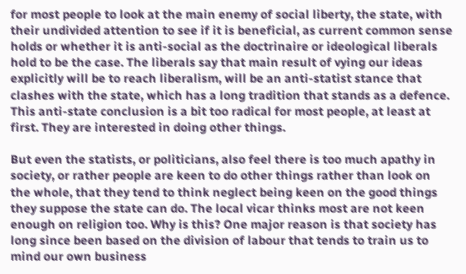for most people to look at the main enemy of social liberty, the state, with their undivided attention to see if it is beneficial, as current common sense holds or whether it is anti-social as the doctrinaire or ideological liberals hold to be the case. The liberals say that main result of vying our ideas explicitly will be to reach liberalism, will be an anti-statist stance that clashes with the state, which has a long tradition that stands as a defence. This anti-state conclusion is a bit too radical for most people, at least at first. They are interested in doing other things.

But even the statists, or politicians, also feel there is too much apathy in society, or rather people are keen to do other things rather than look on the whole, that they tend to think neglect being keen on the good things they suppose the state can do. The local vicar thinks most are not keen enough on religion too. Why is this? One major reason is that society has long since been based on the division of labour that tends to train us to mind our own business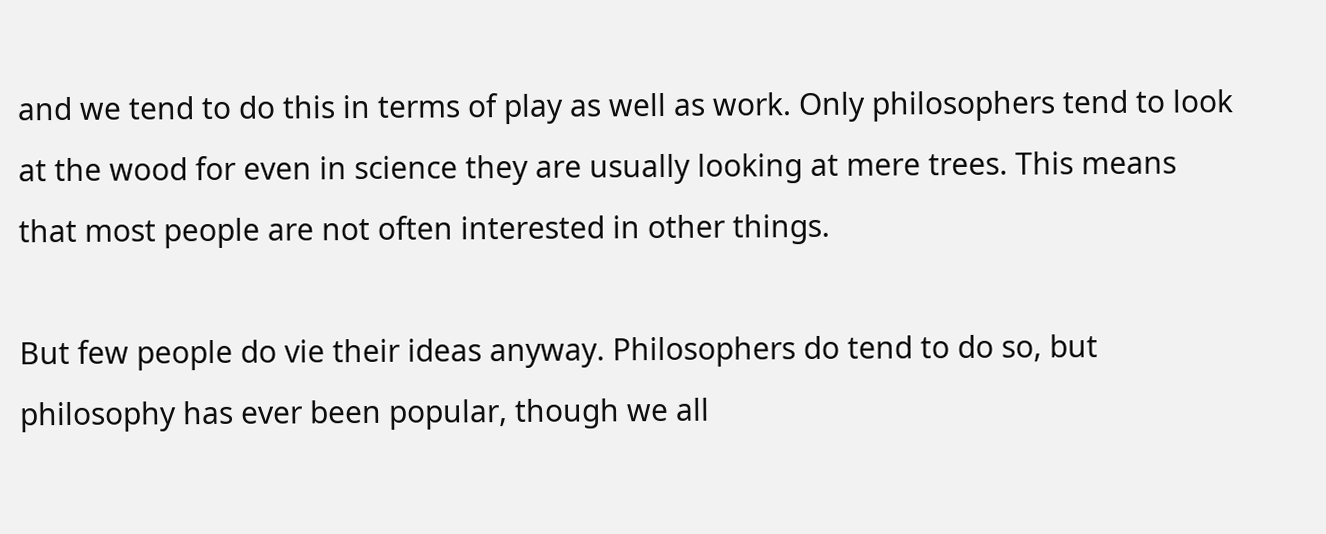and we tend to do this in terms of play as well as work. Only philosophers tend to look at the wood for even in science they are usually looking at mere trees. This means that most people are not often interested in other things.

But few people do vie their ideas anyway. Philosophers do tend to do so, but philosophy has ever been popular, though we all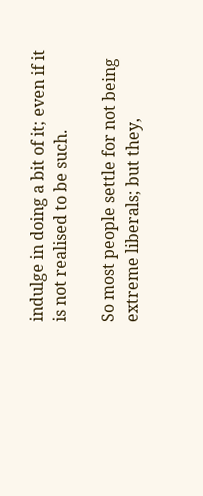indulge in doing a bit of it; even if it is not realised to be such.

So most people settle for not being extreme liberals; but they,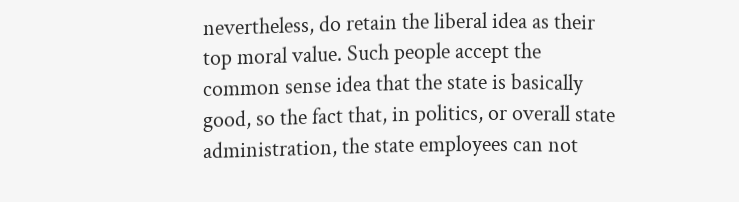nevertheless, do retain the liberal idea as their top moral value. Such people accept the common sense idea that the state is basically good, so the fact that, in politics, or overall state administration, the state employees can not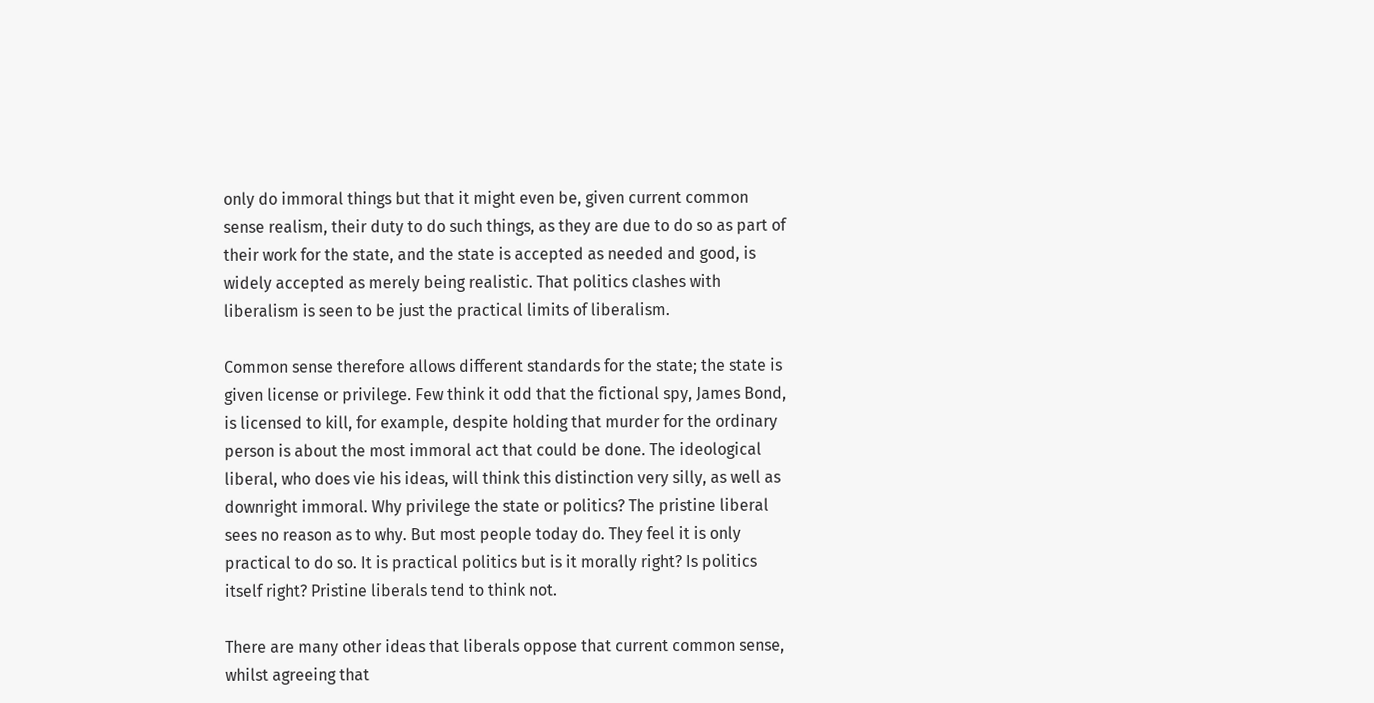only do immoral things but that it might even be, given current common sense realism, their duty to do such things, as they are due to do so as part of their work for the state, and the state is accepted as needed and good, is widely accepted as merely being realistic. That politics clashes with liberalism is seen to be just the practical limits of liberalism.

Common sense therefore allows different standards for the state; the state is given license or privilege. Few think it odd that the fictional spy, James Bond, is licensed to kill, for example, despite holding that murder for the ordinary person is about the most immoral act that could be done. The ideological liberal, who does vie his ideas, will think this distinction very silly, as well as downright immoral. Why privilege the state or politics? The pristine liberal sees no reason as to why. But most people today do. They feel it is only practical to do so. It is practical politics but is it morally right? Is politics itself right? Pristine liberals tend to think not.

There are many other ideas that liberals oppose that current common sense, whilst agreeing that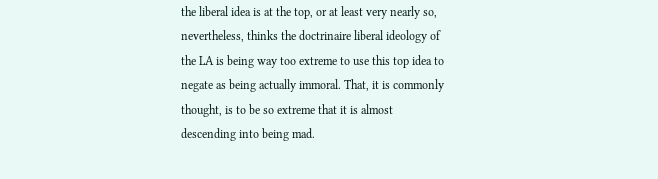the liberal idea is at the top, or at least very nearly so, nevertheless, thinks the doctrinaire liberal ideology of the LA is being way too extreme to use this top idea to negate as being actually immoral. That, it is commonly thought, is to be so extreme that it is almost descending into being mad.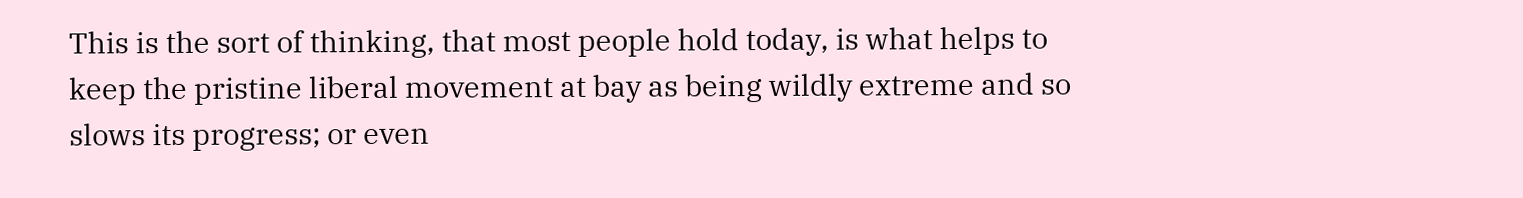This is the sort of thinking, that most people hold today, is what helps to keep the pristine liberal movement at bay as being wildly extreme and so slows its progress; or even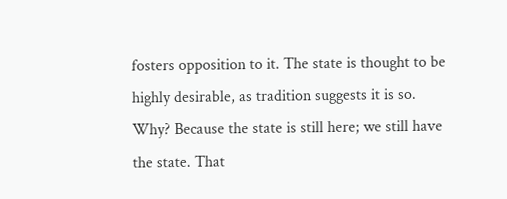fosters opposition to it. The state is thought to be highly desirable, as tradition suggests it is so. Why? Because the state is still here; we still have the state. That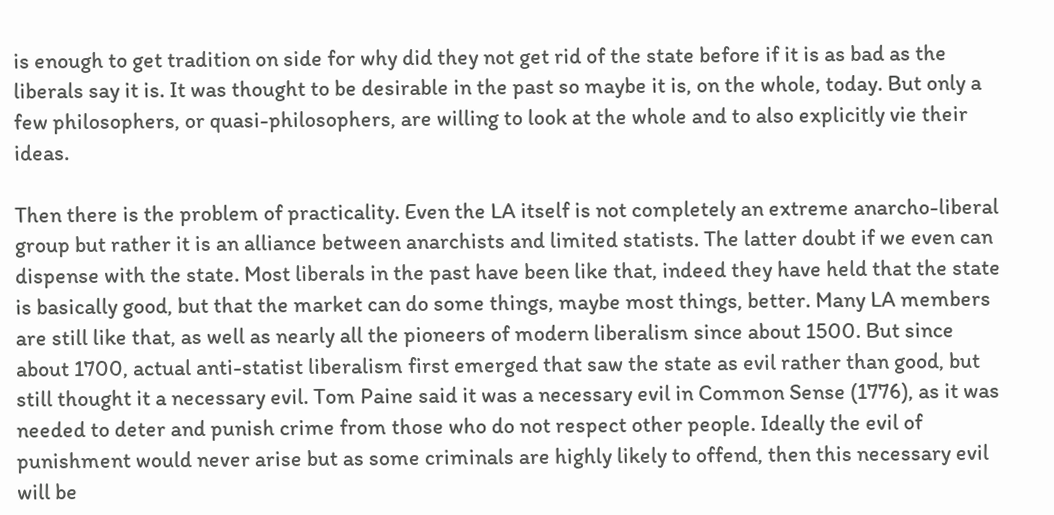is enough to get tradition on side for why did they not get rid of the state before if it is as bad as the liberals say it is. It was thought to be desirable in the past so maybe it is, on the whole, today. But only a few philosophers, or quasi-philosophers, are willing to look at the whole and to also explicitly vie their ideas.

Then there is the problem of practicality. Even the LA itself is not completely an extreme anarcho-liberal group but rather it is an alliance between anarchists and limited statists. The latter doubt if we even can dispense with the state. Most liberals in the past have been like that, indeed they have held that the state is basically good, but that the market can do some things, maybe most things, better. Many LA members are still like that, as well as nearly all the pioneers of modern liberalism since about 1500. But since about 1700, actual anti-statist liberalism first emerged that saw the state as evil rather than good, but still thought it a necessary evil. Tom Paine said it was a necessary evil in Common Sense (1776), as it was needed to deter and punish crime from those who do not respect other people. Ideally the evil of punishment would never arise but as some criminals are highly likely to offend, then this necessary evil will be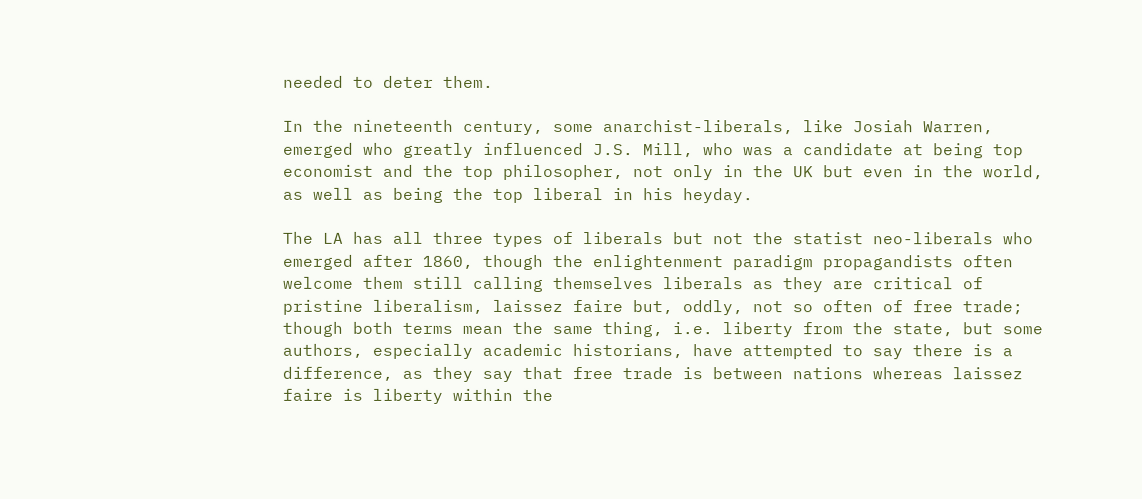needed to deter them.

In the nineteenth century, some anarchist-liberals, like Josiah Warren, emerged who greatly influenced J.S. Mill, who was a candidate at being top economist and the top philosopher, not only in the UK but even in the world, as well as being the top liberal in his heyday.

The LA has all three types of liberals but not the statist neo-liberals who emerged after 1860, though the enlightenment paradigm propagandists often welcome them still calling themselves liberals as they are critical of pristine liberalism, laissez faire but, oddly, not so often of free trade; though both terms mean the same thing, i.e. liberty from the state, but some authors, especially academic historians, have attempted to say there is a difference, as they say that free trade is between nations whereas laissez faire is liberty within the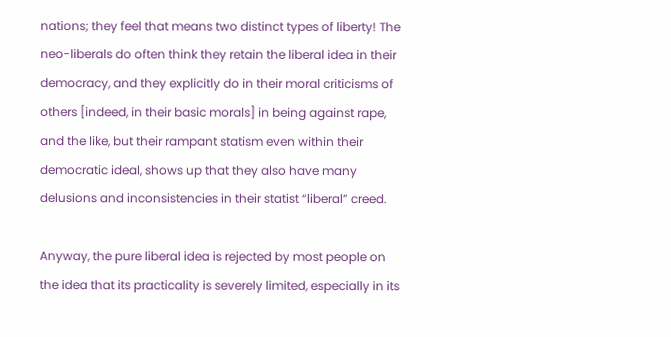nations; they feel that means two distinct types of liberty! The neo-liberals do often think they retain the liberal idea in their democracy, and they explicitly do in their moral criticisms of others [indeed, in their basic morals] in being against rape, and the like, but their rampant statism even within their democratic ideal, shows up that they also have many delusions and inconsistencies in their statist “liberal” creed.

Anyway, the pure liberal idea is rejected by most people on the idea that its practicality is severely limited, especially in its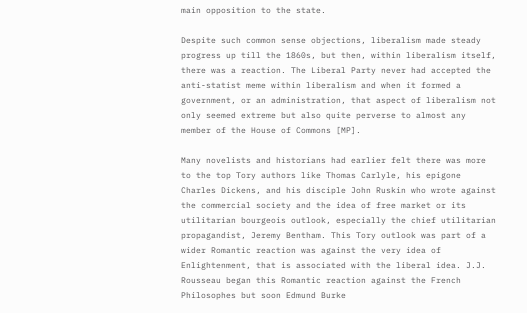main opposition to the state.

Despite such common sense objections, liberalism made steady progress up till the 1860s, but then, within liberalism itself, there was a reaction. The Liberal Party never had accepted the anti-statist meme within liberalism and when it formed a government, or an administration, that aspect of liberalism not only seemed extreme but also quite perverse to almost any member of the House of Commons [MP].

Many novelists and historians had earlier felt there was more to the top Tory authors like Thomas Carlyle, his epigone Charles Dickens, and his disciple John Ruskin who wrote against the commercial society and the idea of free market or its utilitarian bourgeois outlook, especially the chief utilitarian propagandist, Jeremy Bentham. This Tory outlook was part of a wider Romantic reaction was against the very idea of Enlightenment, that is associated with the liberal idea. J.J. Rousseau began this Romantic reaction against the French Philosophes but soon Edmund Burke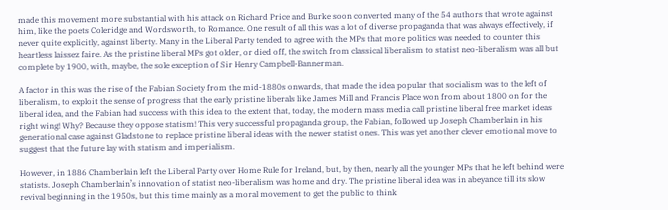made this movement more substantial with his attack on Richard Price and Burke soon converted many of the 54 authors that wrote against him, like the poets Coleridge and Wordsworth, to Romance. One result of all this was a lot of diverse propaganda that was always effectively, if never quite explicitly, against liberty. Many in the Liberal Party tended to agree with the MPs that more politics was needed to counter this heartless laissez faire. As the pristine liberal MPs got older, or died off, the switch from classical liberalism to statist neo-liberalism was all but complete by 1900, with, maybe, the sole exception of Sir Henry Campbell-Bannerman.

A factor in this was the rise of the Fabian Society from the mid-1880s onwards, that made the idea popular that socialism was to the left of liberalism, to exploit the sense of progress that the early pristine liberals like James Mill and Francis Place won from about 1800 on for the liberal idea, and the Fabian had success with this idea to the extent that, today, the modern mass media call pristine liberal free market ideas right wing! Why? Because they oppose statism! This very successful propaganda group, the Fabian, followed up Joseph Chamberlain in his generational case against Gladstone to replace pristine liberal ideas with the newer statist ones. This was yet another clever emotional move to suggest that the future lay with statism and imperialism.

However, in 1886 Chamberlain left the Liberal Party over Home Rule for Ireland, but, by then, nearly all the younger MPs that he left behind were statists. Joseph Chamberlain’s innovation of statist neo-liberalism was home and dry. The pristine liberal idea was in abeyance till its slow revival beginning in the 1950s, but this time mainly as a moral movement to get the public to think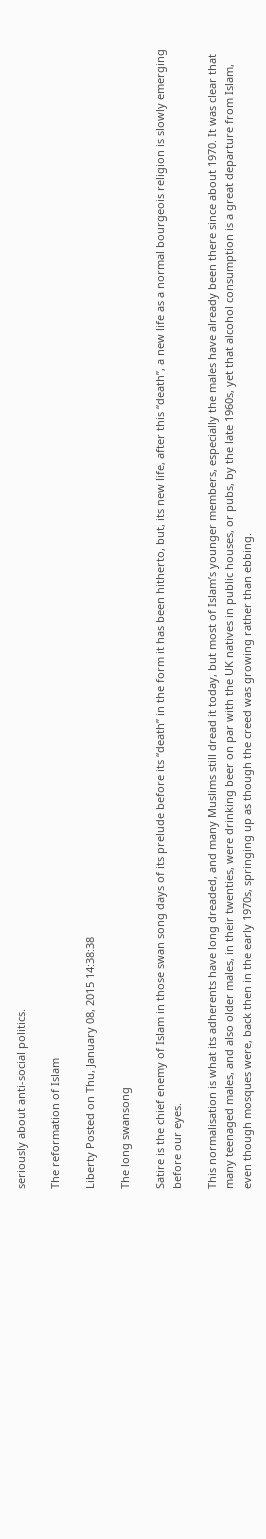seriously about anti-social politics.

The reformation of Islam

Liberty Posted on Thu, January 08, 2015 14:38:38

The long swansong

Satire is the chief enemy of Islam in those swan song days of its prelude before its “death” in the form it has been hitherto, but, its new life, after this “death”, a new life as a normal bourgeois religion is slowly emerging before our eyes.

This normalisation is what its adherents have long dreaded, and many Muslims still dread it today, but most of Islam’s younger members, especially the males have already been there since about 1970. It was clear that many teenaged males, and also older males, in their twenties, were drinking beer on par with the UK natives in public houses, or pubs, by the late 1960s, yet that alcohol consumption is a great departure from Islam, even though mosques were, back then in the early 1970s, springing up as though the creed was growing rather than ebbing.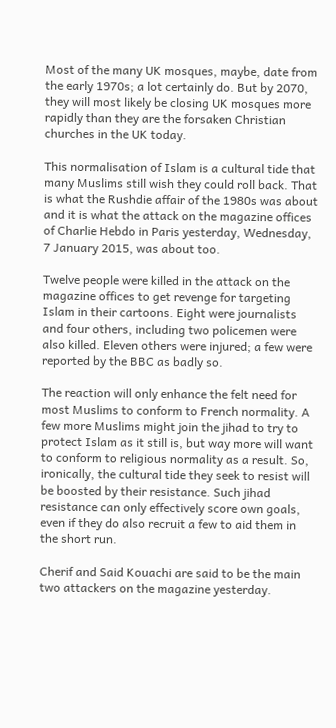Most of the many UK mosques, maybe, date from the early 1970s; a lot certainly do. But by 2070, they will most likely be closing UK mosques more rapidly than they are the forsaken Christian churches in the UK today.

This normalisation of Islam is a cultural tide that many Muslims still wish they could roll back. That is what the Rushdie affair of the 1980s was about and it is what the attack on the magazine offices of Charlie Hebdo in Paris yesterday, Wednesday, 7 January 2015, was about too.

Twelve people were killed in the attack on the magazine offices to get revenge for targeting Islam in their cartoons. Eight were journalists and four others, including two policemen were also killed. Eleven others were injured; a few were reported by the BBC as badly so.

The reaction will only enhance the felt need for most Muslims to conform to French normality. A few more Muslims might join the jihad to try to protect Islam as it still is, but way more will want to conform to religious normality as a result. So, ironically, the cultural tide they seek to resist will be boosted by their resistance. Such jihad resistance can only effectively score own goals, even if they do also recruit a few to aid them in the short run.

Cherif and Said Kouachi are said to be the main two attackers on the magazine yesterday.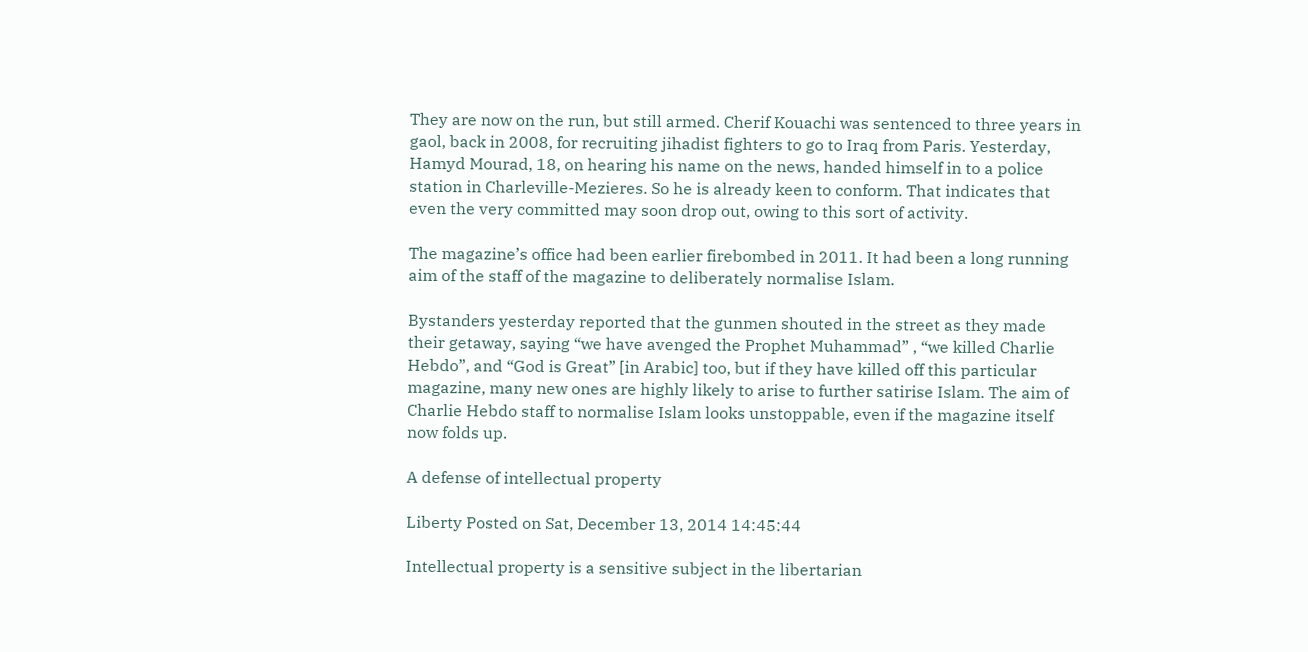They are now on the run, but still armed. Cherif Kouachi was sentenced to three years in gaol, back in 2008, for recruiting jihadist fighters to go to Iraq from Paris. Yesterday, Hamyd Mourad, 18, on hearing his name on the news, handed himself in to a police station in Charleville-Mezieres. So he is already keen to conform. That indicates that even the very committed may soon drop out, owing to this sort of activity.

The magazine’s office had been earlier firebombed in 2011. It had been a long running aim of the staff of the magazine to deliberately normalise Islam.

Bystanders yesterday reported that the gunmen shouted in the street as they made their getaway, saying “we have avenged the Prophet Muhammad” , “we killed Charlie Hebdo”, and “God is Great” [in Arabic] too, but if they have killed off this particular magazine, many new ones are highly likely to arise to further satirise Islam. The aim of Charlie Hebdo staff to normalise Islam looks unstoppable, even if the magazine itself now folds up.

A defense of intellectual property

Liberty Posted on Sat, December 13, 2014 14:45:44

Intellectual property is a sensitive subject in the libertarian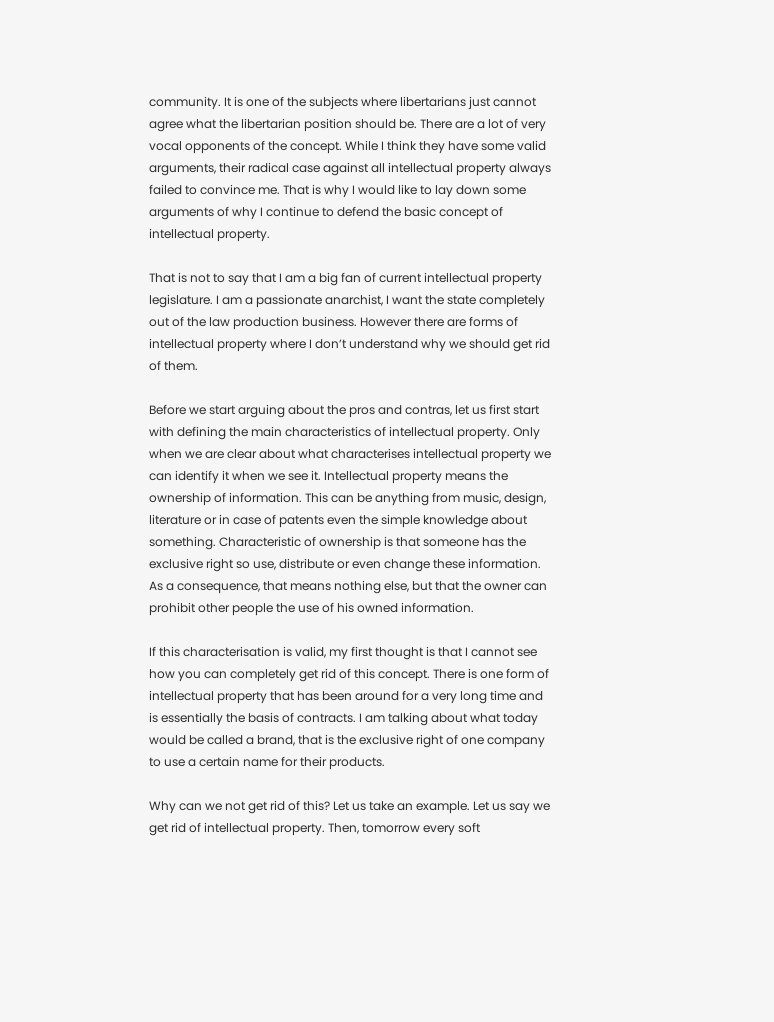community. It is one of the subjects where libertarians just cannot agree what the libertarian position should be. There are a lot of very vocal opponents of the concept. While I think they have some valid arguments, their radical case against all intellectual property always failed to convince me. That is why I would like to lay down some arguments of why I continue to defend the basic concept of intellectual property.

That is not to say that I am a big fan of current intellectual property legislature. I am a passionate anarchist, I want the state completely out of the law production business. However there are forms of intellectual property where I don’t understand why we should get rid of them.

Before we start arguing about the pros and contras, let us first start with defining the main characteristics of intellectual property. Only when we are clear about what characterises intellectual property we can identify it when we see it. Intellectual property means the ownership of information. This can be anything from music, design, literature or in case of patents even the simple knowledge about something. Characteristic of ownership is that someone has the exclusive right so use, distribute or even change these information. As a consequence, that means nothing else, but that the owner can prohibit other people the use of his owned information.

If this characterisation is valid, my first thought is that I cannot see how you can completely get rid of this concept. There is one form of intellectual property that has been around for a very long time and is essentially the basis of contracts. I am talking about what today would be called a brand, that is the exclusive right of one company to use a certain name for their products.

Why can we not get rid of this? Let us take an example. Let us say we get rid of intellectual property. Then, tomorrow every soft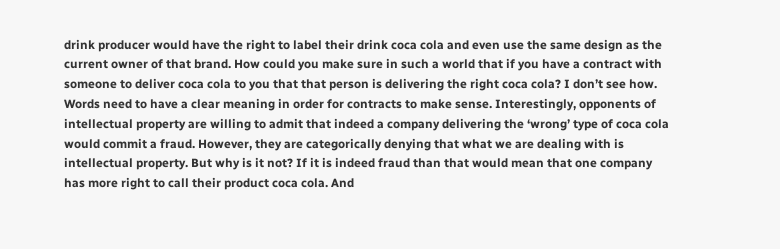drink producer would have the right to label their drink coca cola and even use the same design as the current owner of that brand. How could you make sure in such a world that if you have a contract with someone to deliver coca cola to you that that person is delivering the right coca cola? I don’t see how. Words need to have a clear meaning in order for contracts to make sense. Interestingly, opponents of intellectual property are willing to admit that indeed a company delivering the ‘wrong’ type of coca cola would commit a fraud. However, they are categorically denying that what we are dealing with is intellectual property. But why is it not? If it is indeed fraud than that would mean that one company has more right to call their product coca cola. And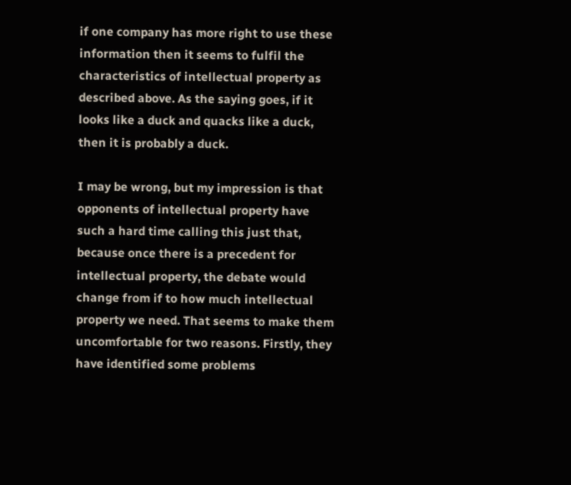if one company has more right to use these information then it seems to fulfil the characteristics of intellectual property as described above. As the saying goes, if it looks like a duck and quacks like a duck, then it is probably a duck.

I may be wrong, but my impression is that opponents of intellectual property have such a hard time calling this just that, because once there is a precedent for intellectual property, the debate would change from if to how much intellectual property we need. That seems to make them uncomfortable for two reasons. Firstly, they have identified some problems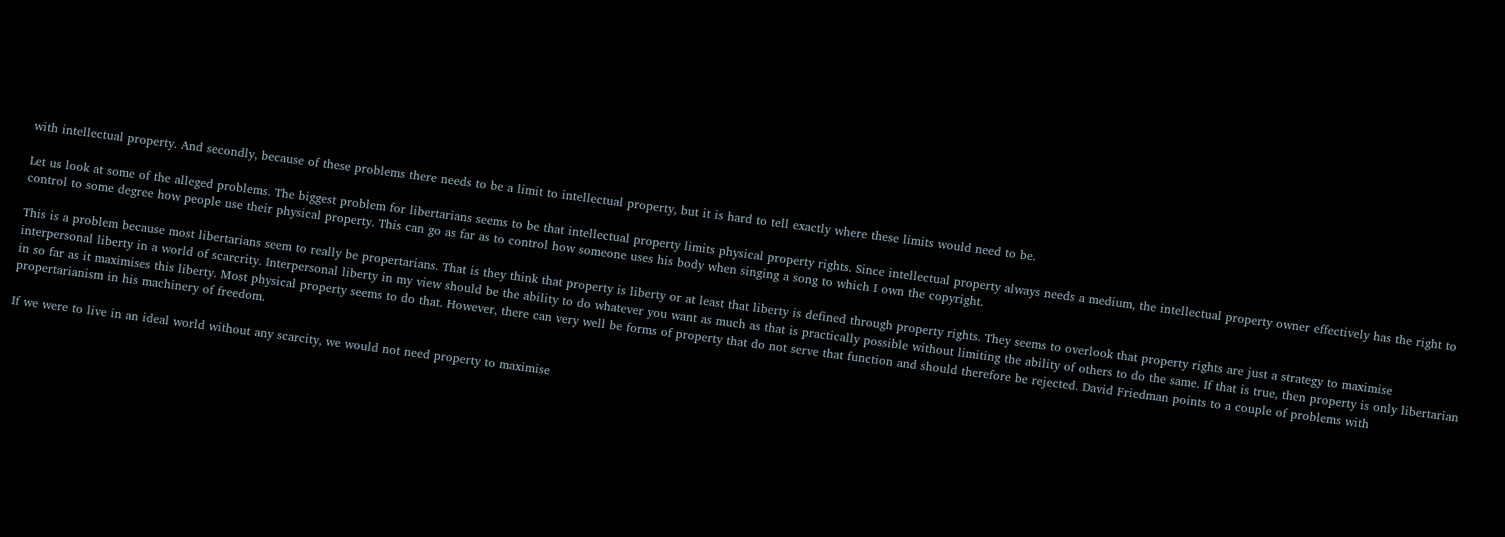with intellectual property. And secondly, because of these problems there needs to be a limit to intellectual property, but it is hard to tell exactly where these limits would need to be.

Let us look at some of the alleged problems. The biggest problem for libertarians seems to be that intellectual property limits physical property rights. Since intellectual property always needs a medium, the intellectual property owner effectively has the right to control to some degree how people use their physical property. This can go as far as to control how someone uses his body when singing a song to which I own the copyright.

This is a problem because most libertarians seem to really be propertarians. That is they think that property is liberty or at least that liberty is defined through property rights. They seems to overlook that property rights are just a strategy to maximise interpersonal liberty in a world of scarcrity. Interpersonal liberty in my view should be the ability to do whatever you want as much as that is practically possible without limiting the ability of others to do the same. If that is true, then property is only libertarian in so far as it maximises this liberty. Most physical property seems to do that. However, there can very well be forms of property that do not serve that function and should therefore be rejected. David Friedman points to a couple of problems with propertarianism in his machinery of freedom.

If we were to live in an ideal world without any scarcity, we would not need property to maximise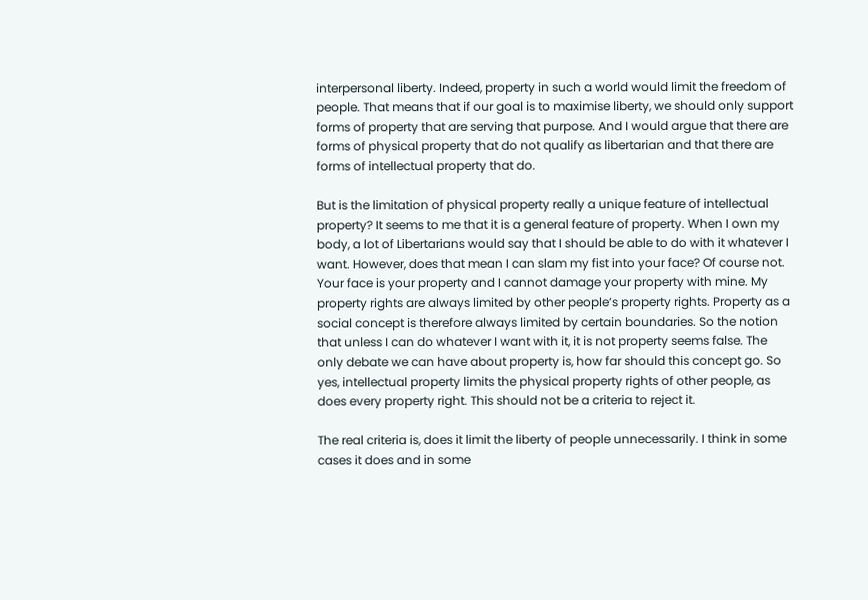interpersonal liberty. Indeed, property in such a world would limit the freedom of people. That means that if our goal is to maximise liberty, we should only support forms of property that are serving that purpose. And I would argue that there are forms of physical property that do not qualify as libertarian and that there are forms of intellectual property that do.

But is the limitation of physical property really a unique feature of intellectual property? It seems to me that it is a general feature of property. When I own my body, a lot of Libertarians would say that I should be able to do with it whatever I want. However, does that mean I can slam my fist into your face? Of course not. Your face is your property and I cannot damage your property with mine. My property rights are always limited by other people’s property rights. Property as a social concept is therefore always limited by certain boundaries. So the notion that unless I can do whatever I want with it, it is not property seems false. The only debate we can have about property is, how far should this concept go. So yes, intellectual property limits the physical property rights of other people, as does every property right. This should not be a criteria to reject it.

The real criteria is, does it limit the liberty of people unnecessarily. I think in some cases it does and in some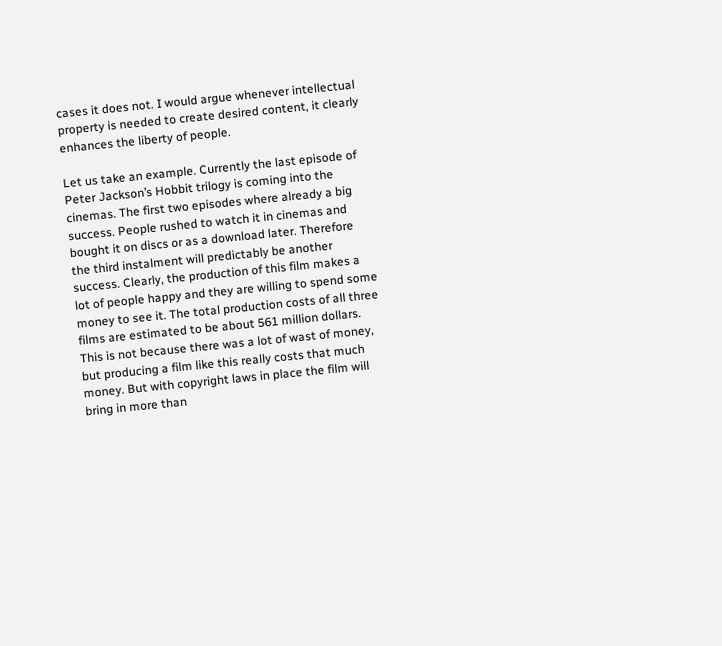cases it does not. I would argue whenever intellectual property is needed to create desired content, it clearly enhances the liberty of people.

Let us take an example. Currently the last episode of Peter Jackson’s Hobbit trilogy is coming into the cinemas. The first two episodes where already a big success. People rushed to watch it in cinemas and bought it on discs or as a download later. Therefore the third instalment will predictably be another success. Clearly, the production of this film makes a lot of people happy and they are willing to spend some money to see it. The total production costs of all three films are estimated to be about 561 million dollars. This is not because there was a lot of wast of money, but producing a film like this really costs that much money. But with copyright laws in place the film will bring in more than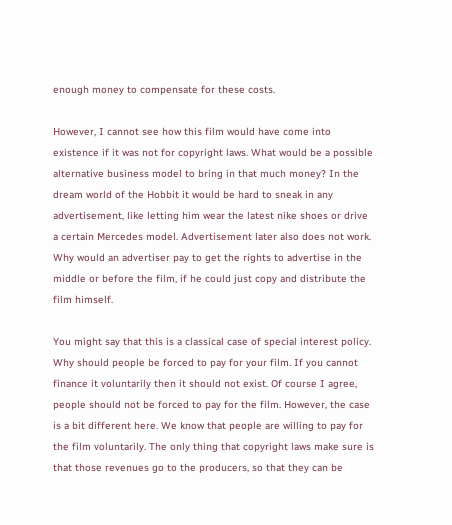enough money to compensate for these costs.

However, I cannot see how this film would have come into existence if it was not for copyright laws. What would be a possible alternative business model to bring in that much money? In the dream world of the Hobbit it would be hard to sneak in any advertisement, like letting him wear the latest nike shoes or drive a certain Mercedes model. Advertisement later also does not work. Why would an advertiser pay to get the rights to advertise in the middle or before the film, if he could just copy and distribute the film himself.

You might say that this is a classical case of special interest policy. Why should people be forced to pay for your film. If you cannot finance it voluntarily then it should not exist. Of course I agree, people should not be forced to pay for the film. However, the case is a bit different here. We know that people are willing to pay for the film voluntarily. The only thing that copyright laws make sure is that those revenues go to the producers, so that they can be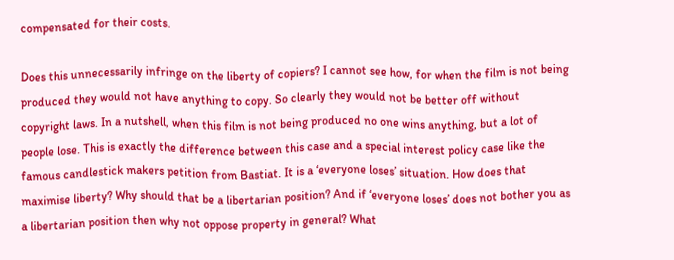compensated for their costs.

Does this unnecessarily infringe on the liberty of copiers? I cannot see how, for when the film is not being produced they would not have anything to copy. So clearly they would not be better off without copyright laws. In a nutshell, when this film is not being produced no one wins anything, but a lot of people lose. This is exactly the difference between this case and a special interest policy case like the famous candlestick makers petition from Bastiat. It is a ‘everyone loses’ situation. How does that maximise liberty? Why should that be a libertarian position? And if ‘everyone loses’ does not bother you as a libertarian position then why not oppose property in general? What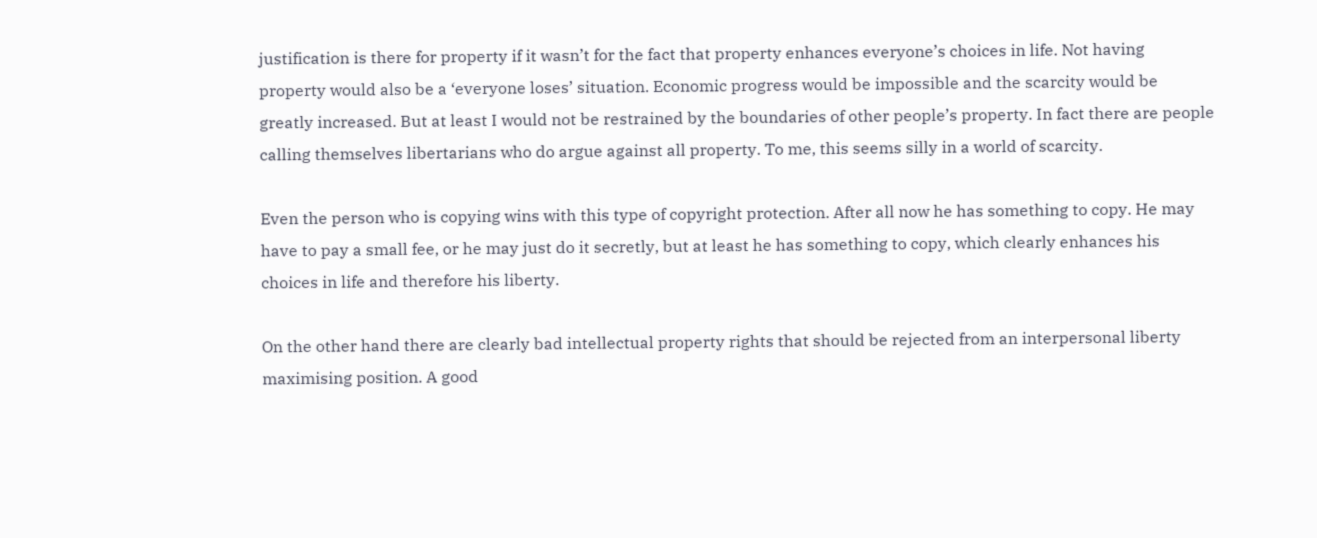justification is there for property if it wasn’t for the fact that property enhances everyone’s choices in life. Not having property would also be a ‘everyone loses’ situation. Economic progress would be impossible and the scarcity would be greatly increased. But at least I would not be restrained by the boundaries of other people’s property. In fact there are people calling themselves libertarians who do argue against all property. To me, this seems silly in a world of scarcity.

Even the person who is copying wins with this type of copyright protection. After all now he has something to copy. He may have to pay a small fee, or he may just do it secretly, but at least he has something to copy, which clearly enhances his choices in life and therefore his liberty.

On the other hand there are clearly bad intellectual property rights that should be rejected from an interpersonal liberty maximising position. A good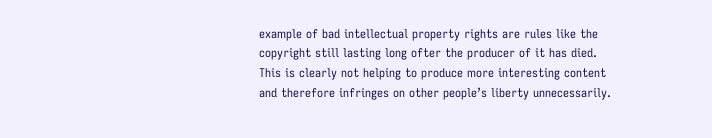example of bad intellectual property rights are rules like the copyright still lasting long ofter the producer of it has died. This is clearly not helping to produce more interesting content and therefore infringes on other people’s liberty unnecessarily.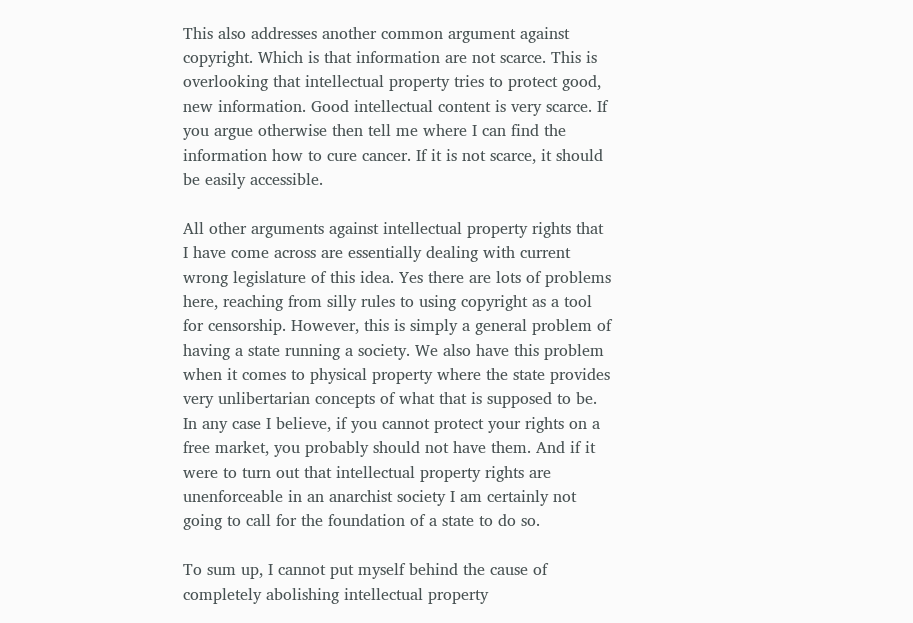This also addresses another common argument against copyright. Which is that information are not scarce. This is overlooking that intellectual property tries to protect good, new information. Good intellectual content is very scarce. If you argue otherwise then tell me where I can find the information how to cure cancer. If it is not scarce, it should be easily accessible.

All other arguments against intellectual property rights that I have come across are essentially dealing with current wrong legislature of this idea. Yes there are lots of problems here, reaching from silly rules to using copyright as a tool for censorship. However, this is simply a general problem of having a state running a society. We also have this problem when it comes to physical property where the state provides very unlibertarian concepts of what that is supposed to be. In any case I believe, if you cannot protect your rights on a free market, you probably should not have them. And if it were to turn out that intellectual property rights are unenforceable in an anarchist society I am certainly not going to call for the foundation of a state to do so.

To sum up, I cannot put myself behind the cause of completely abolishing intellectual property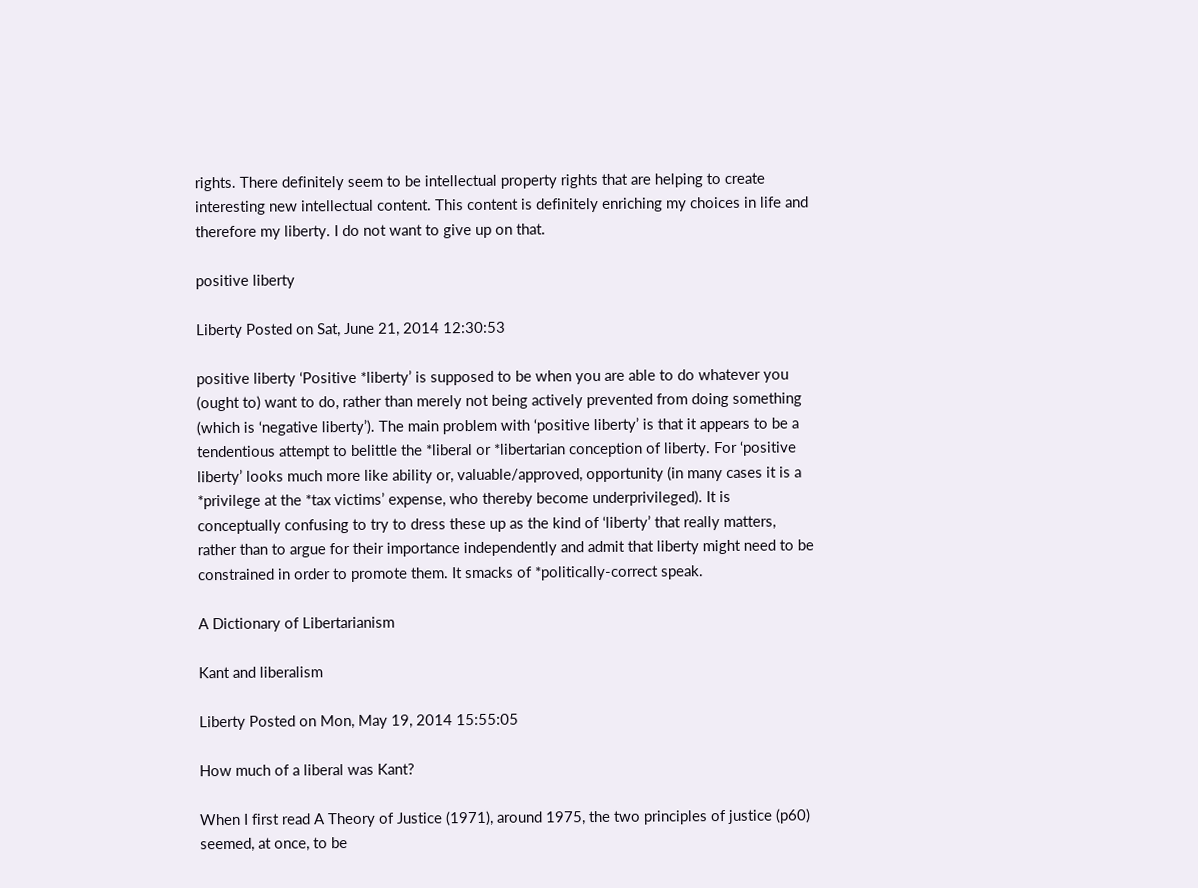rights. There definitely seem to be intellectual property rights that are helping to create interesting new intellectual content. This content is definitely enriching my choices in life and therefore my liberty. I do not want to give up on that.

positive liberty

Liberty Posted on Sat, June 21, 2014 12:30:53

positive liberty ‘Positive *liberty’ is supposed to be when you are able to do whatever you (ought to) want to do, rather than merely not being actively prevented from doing something (which is ‘negative liberty’). The main problem with ‘positive liberty’ is that it appears to be a tendentious attempt to belittle the *liberal or *libertarian conception of liberty. For ‘positive liberty’ looks much more like ability or, valuable/approved, opportunity (in many cases it is a *privilege at the *tax victims’ expense, who thereby become underprivileged). It is conceptually confusing to try to dress these up as the kind of ‘liberty’ that really matters, rather than to argue for their importance independently and admit that liberty might need to be constrained in order to promote them. It smacks of *politically-correct speak.

A Dictionary of Libertarianism

Kant and liberalism

Liberty Posted on Mon, May 19, 2014 15:55:05

How much of a liberal was Kant?

When I first read A Theory of Justice (1971), around 1975, the two principles of justice (p60) seemed, at once, to be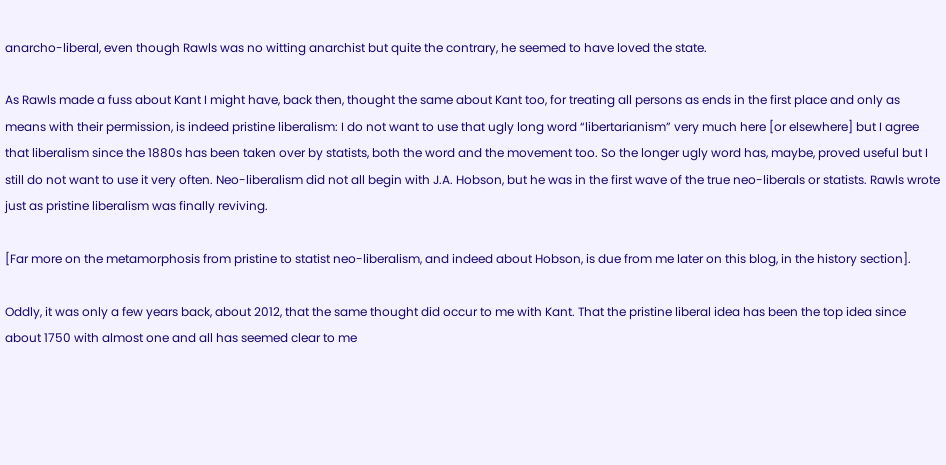anarcho-liberal, even though Rawls was no witting anarchist but quite the contrary, he seemed to have loved the state.

As Rawls made a fuss about Kant I might have, back then, thought the same about Kant too, for treating all persons as ends in the first place and only as means with their permission, is indeed pristine liberalism: I do not want to use that ugly long word “libertarianism” very much here [or elsewhere] but I agree that liberalism since the 1880s has been taken over by statists, both the word and the movement too. So the longer ugly word has, maybe, proved useful but I still do not want to use it very often. Neo-liberalism did not all begin with J.A. Hobson, but he was in the first wave of the true neo-liberals or statists. Rawls wrote just as pristine liberalism was finally reviving.

[Far more on the metamorphosis from pristine to statist neo-liberalism, and indeed about Hobson, is due from me later on this blog, in the history section].

Oddly, it was only a few years back, about 2012, that the same thought did occur to me with Kant. That the pristine liberal idea has been the top idea since about 1750 with almost one and all has seemed clear to me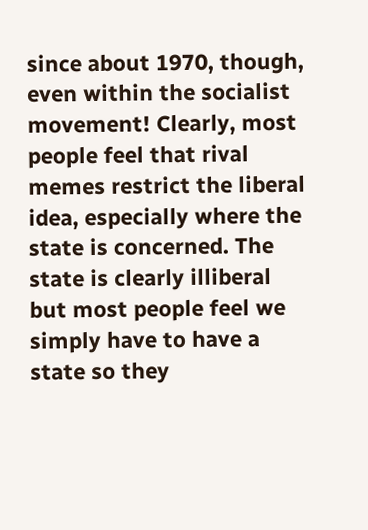since about 1970, though, even within the socialist movement! Clearly, most people feel that rival memes restrict the liberal idea, especially where the state is concerned. The state is clearly illiberal but most people feel we simply have to have a state so they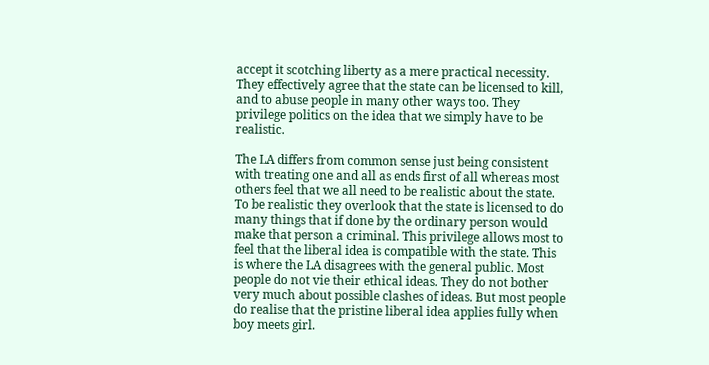accept it scotching liberty as a mere practical necessity. They effectively agree that the state can be licensed to kill, and to abuse people in many other ways too. They privilege politics on the idea that we simply have to be realistic.

The LA differs from common sense just being consistent with treating one and all as ends first of all whereas most others feel that we all need to be realistic about the state. To be realistic they overlook that the state is licensed to do many things that if done by the ordinary person would make that person a criminal. This privilege allows most to feel that the liberal idea is compatible with the state. This is where the LA disagrees with the general public. Most people do not vie their ethical ideas. They do not bother very much about possible clashes of ideas. But most people do realise that the pristine liberal idea applies fully when boy meets girl.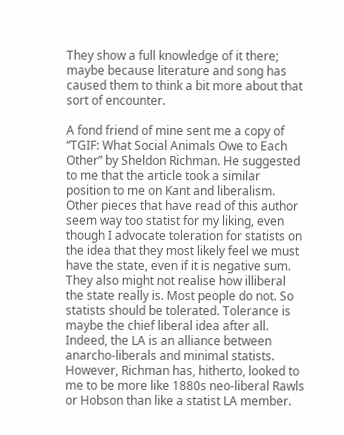They show a full knowledge of it there; maybe because literature and song has caused them to think a bit more about that sort of encounter.

A fond friend of mine sent me a copy of “TGIF: What Social Animals Owe to Each Other” by Sheldon Richman. He suggested to me that the article took a similar position to me on Kant and liberalism. Other pieces that have read of this author seem way too statist for my liking, even though I advocate toleration for statists on the idea that they most likely feel we must have the state, even if it is negative sum. They also might not realise how illiberal the state really is. Most people do not. So statists should be tolerated. Tolerance is maybe the chief liberal idea after all. Indeed, the LA is an alliance between anarcho-liberals and minimal statists. However, Richman has, hitherto, looked to me to be more like 1880s neo-liberal Rawls or Hobson than like a statist LA member.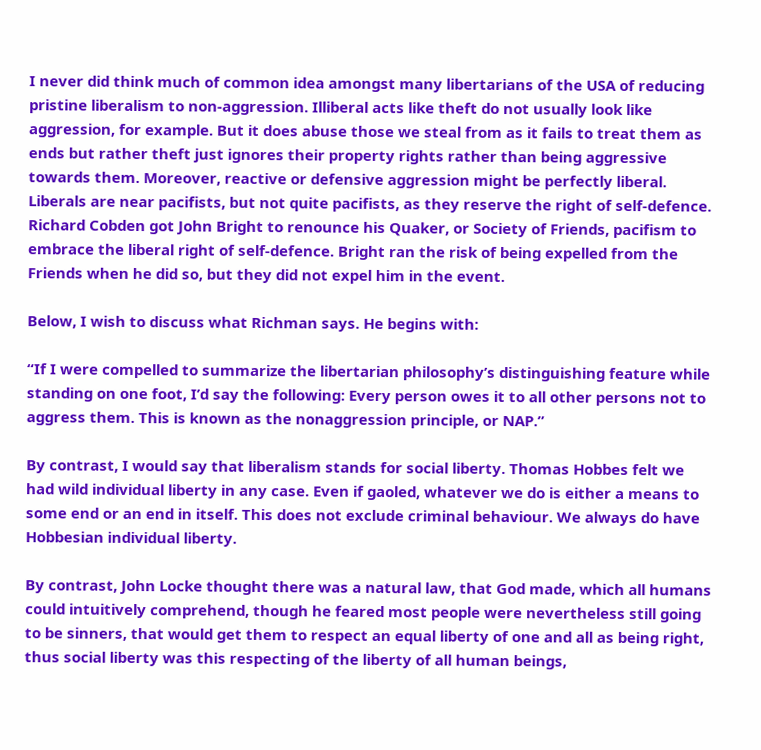I never did think much of common idea amongst many libertarians of the USA of reducing pristine liberalism to non-aggression. Illiberal acts like theft do not usually look like aggression, for example. But it does abuse those we steal from as it fails to treat them as ends but rather theft just ignores their property rights rather than being aggressive towards them. Moreover, reactive or defensive aggression might be perfectly liberal. Liberals are near pacifists, but not quite pacifists, as they reserve the right of self-defence. Richard Cobden got John Bright to renounce his Quaker, or Society of Friends, pacifism to embrace the liberal right of self-defence. Bright ran the risk of being expelled from the Friends when he did so, but they did not expel him in the event.

Below, I wish to discuss what Richman says. He begins with:

“If I were compelled to summarize the libertarian philosophy’s distinguishing feature while standing on one foot, I’d say the following: Every person owes it to all other persons not to aggress them. This is known as the nonaggression principle, or NAP.”

By contrast, I would say that liberalism stands for social liberty. Thomas Hobbes felt we had wild individual liberty in any case. Even if gaoled, whatever we do is either a means to some end or an end in itself. This does not exclude criminal behaviour. We always do have Hobbesian individual liberty.

By contrast, John Locke thought there was a natural law, that God made, which all humans could intuitively comprehend, though he feared most people were nevertheless still going to be sinners, that would get them to respect an equal liberty of one and all as being right, thus social liberty was this respecting of the liberty of all human beings,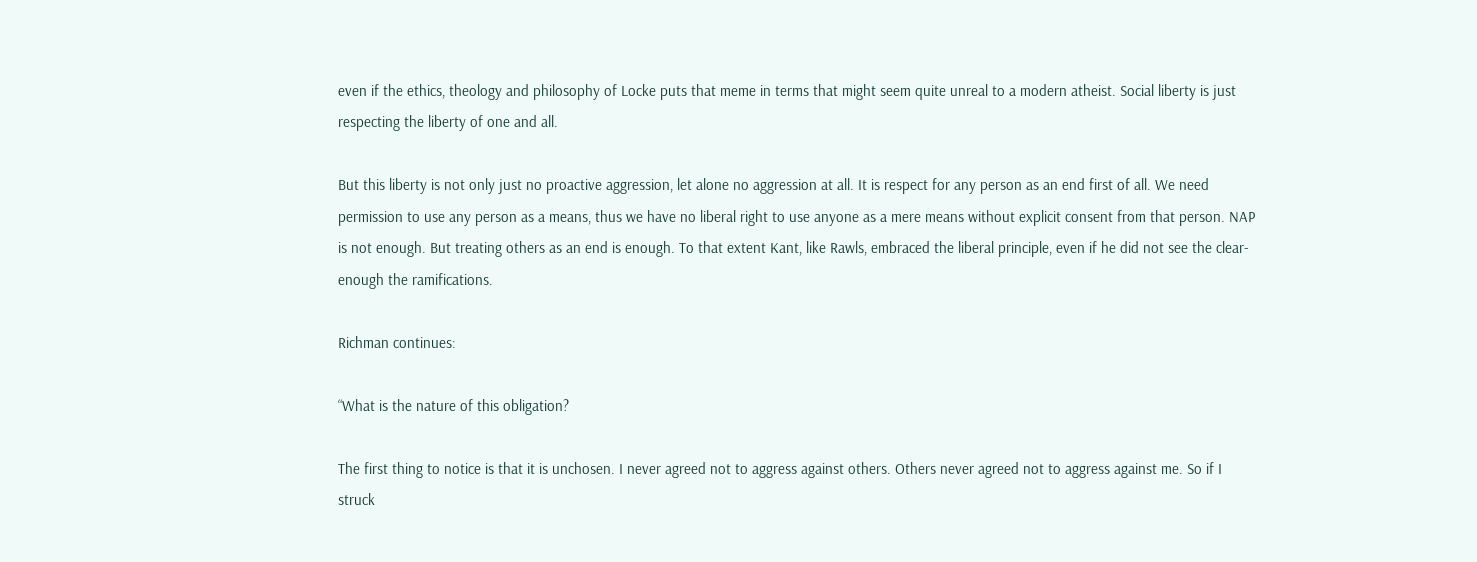even if the ethics, theology and philosophy of Locke puts that meme in terms that might seem quite unreal to a modern atheist. Social liberty is just respecting the liberty of one and all.

But this liberty is not only just no proactive aggression, let alone no aggression at all. It is respect for any person as an end first of all. We need permission to use any person as a means, thus we have no liberal right to use anyone as a mere means without explicit consent from that person. NAP is not enough. But treating others as an end is enough. To that extent Kant, like Rawls, embraced the liberal principle, even if he did not see the clear-enough the ramifications.

Richman continues:

“What is the nature of this obligation?

The first thing to notice is that it is unchosen. I never agreed not to aggress against others. Others never agreed not to aggress against me. So if I struck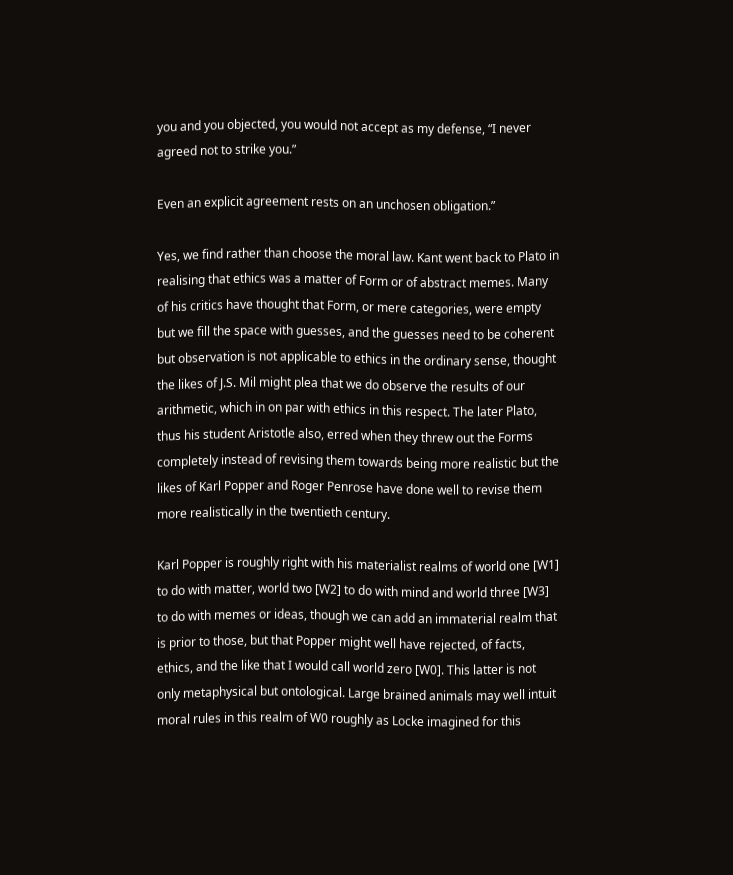you and you objected, you would not accept as my defense, “I never agreed not to strike you.”

Even an explicit agreement rests on an unchosen obligation.”

Yes, we find rather than choose the moral law. Kant went back to Plato in realising that ethics was a matter of Form or of abstract memes. Many of his critics have thought that Form, or mere categories, were empty but we fill the space with guesses, and the guesses need to be coherent but observation is not applicable to ethics in the ordinary sense, thought the likes of J.S. Mil might plea that we do observe the results of our arithmetic, which in on par with ethics in this respect. The later Plato, thus his student Aristotle also, erred when they threw out the Forms completely instead of revising them towards being more realistic but the likes of Karl Popper and Roger Penrose have done well to revise them more realistically in the twentieth century.

Karl Popper is roughly right with his materialist realms of world one [W1] to do with matter, world two [W2] to do with mind and world three [W3] to do with memes or ideas, though we can add an immaterial realm that is prior to those, but that Popper might well have rejected, of facts, ethics, and the like that I would call world zero [W0]. This latter is not only metaphysical but ontological. Large brained animals may well intuit moral rules in this realm of W0 roughly as Locke imagined for this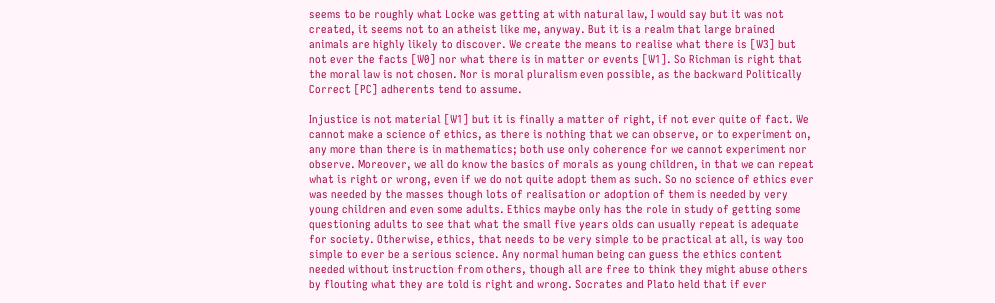seems to be roughly what Locke was getting at with natural law, I would say but it was not created, it seems not to an atheist like me, anyway. But it is a realm that large brained animals are highly likely to discover. We create the means to realise what there is [W3] but not ever the facts [W0] nor what there is in matter or events [W1]. So Richman is right that the moral law is not chosen. Nor is moral pluralism even possible, as the backward Politically Correct [PC] adherents tend to assume.

Injustice is not material [W1] but it is finally a matter of right, if not ever quite of fact. We cannot make a science of ethics, as there is nothing that we can observe, or to experiment on, any more than there is in mathematics; both use only coherence for we cannot experiment nor observe. Moreover, we all do know the basics of morals as young children, in that we can repeat what is right or wrong, even if we do not quite adopt them as such. So no science of ethics ever was needed by the masses though lots of realisation or adoption of them is needed by very young children and even some adults. Ethics maybe only has the role in study of getting some questioning adults to see that what the small five years olds can usually repeat is adequate for society. Otherwise, ethics, that needs to be very simple to be practical at all, is way too simple to ever be a serious science. Any normal human being can guess the ethics content needed without instruction from others, though all are free to think they might abuse others by flouting what they are told is right and wrong. Socrates and Plato held that if ever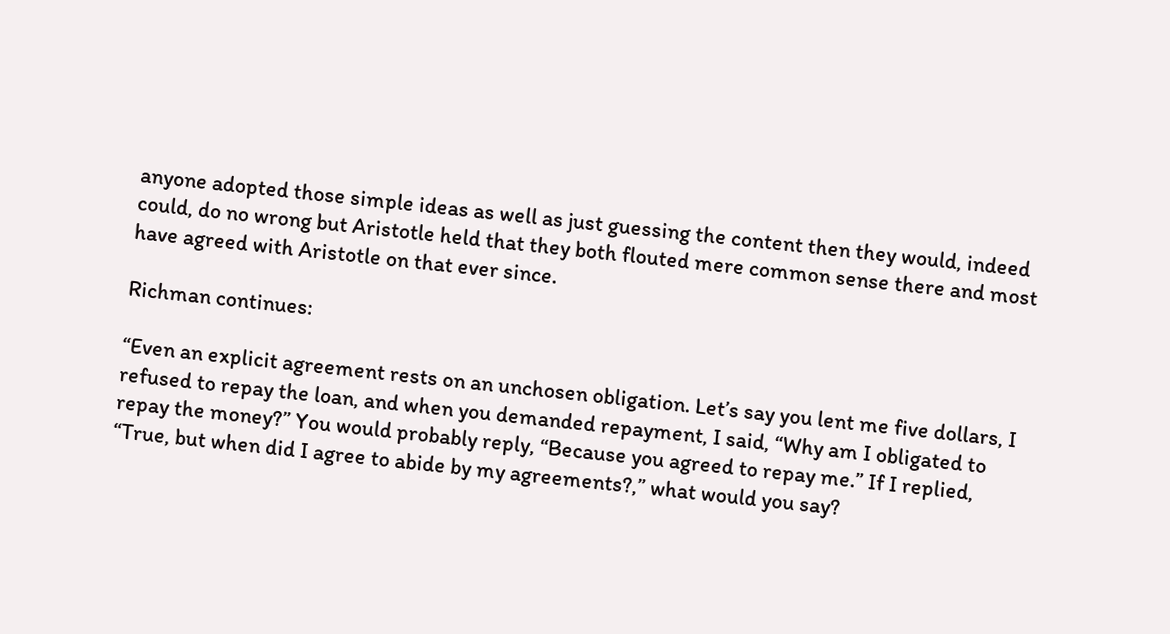anyone adopted those simple ideas as well as just guessing the content then they would, indeed could, do no wrong but Aristotle held that they both flouted mere common sense there and most have agreed with Aristotle on that ever since.

Richman continues:

“Even an explicit agreement rests on an unchosen obligation. Let’s say you lent me five dollars, I refused to repay the loan, and when you demanded repayment, I said, “Why am I obligated to repay the money?” You would probably reply, “Because you agreed to repay me.” If I replied, “True, but when did I agree to abide by my agreements?,” what would you say?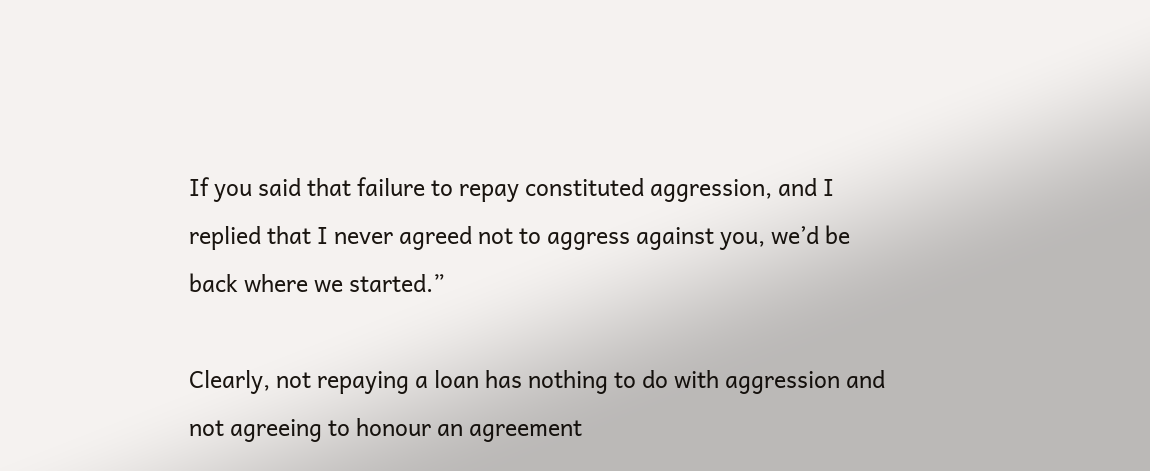If you said that failure to repay constituted aggression, and I replied that I never agreed not to aggress against you, we’d be back where we started.”

Clearly, not repaying a loan has nothing to do with aggression and not agreeing to honour an agreement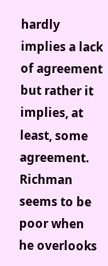hardly implies a lack of agreement but rather it implies, at least, some agreement. Richman seems to be poor when he overlooks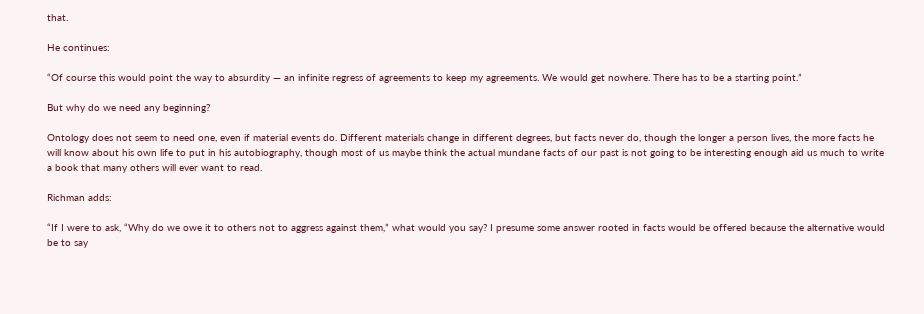that.

He continues:

“Of course this would point the way to absurdity — an infinite regress of agreements to keep my agreements. We would get nowhere. There has to be a starting point.”

But why do we need any beginning?

Ontology does not seem to need one, even if material events do. Different materials change in different degrees, but facts never do, though the longer a person lives, the more facts he will know about his own life to put in his autobiography, though most of us maybe think the actual mundane facts of our past is not going to be interesting enough aid us much to write a book that many others will ever want to read.

Richman adds:

“If I were to ask, “Why do we owe it to others not to aggress against them,” what would you say? I presume some answer rooted in facts would be offered because the alternative would be to say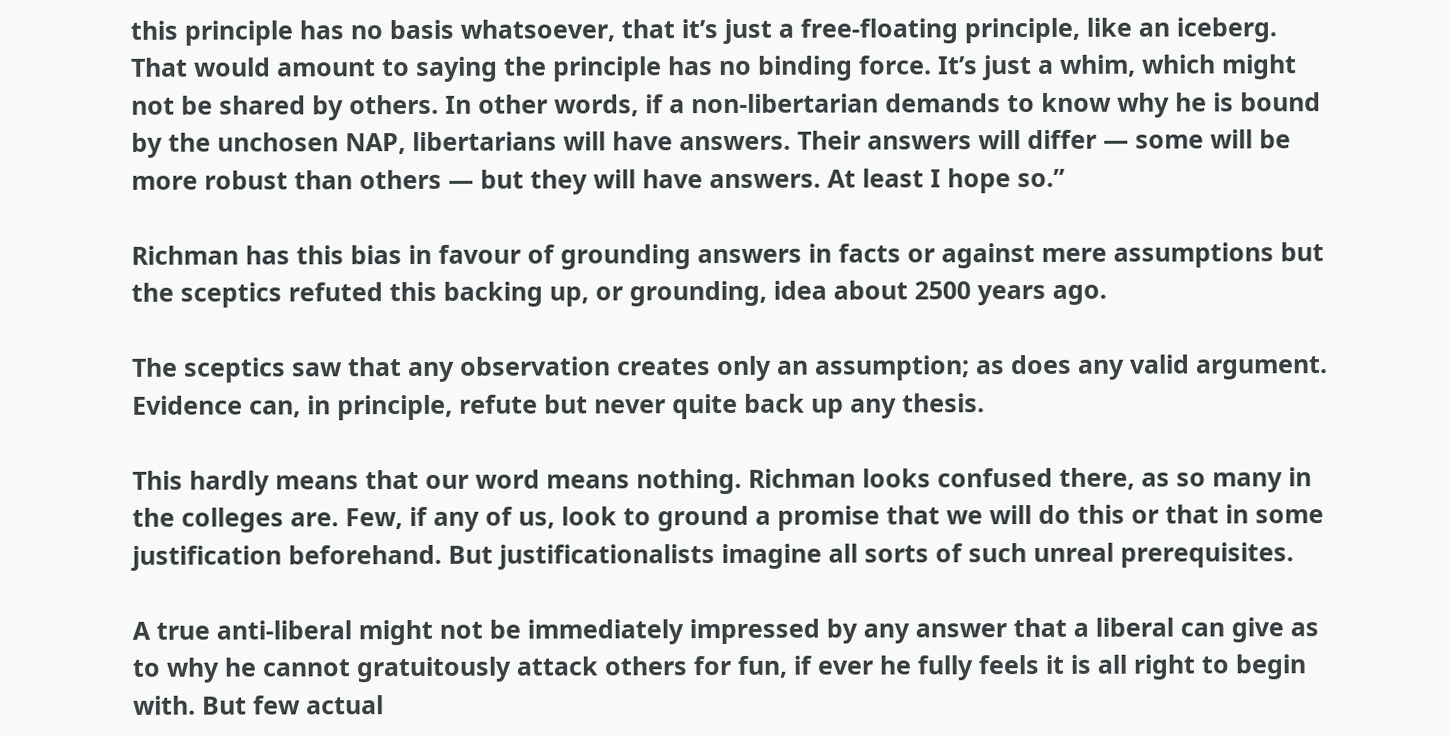this principle has no basis whatsoever, that it’s just a free-floating principle, like an iceberg. That would amount to saying the principle has no binding force. It’s just a whim, which might not be shared by others. In other words, if a non-libertarian demands to know why he is bound by the unchosen NAP, libertarians will have answers. Their answers will differ — some will be more robust than others — but they will have answers. At least I hope so.”

Richman has this bias in favour of grounding answers in facts or against mere assumptions but the sceptics refuted this backing up, or grounding, idea about 2500 years ago.

The sceptics saw that any observation creates only an assumption; as does any valid argument. Evidence can, in principle, refute but never quite back up any thesis.

This hardly means that our word means nothing. Richman looks confused there, as so many in the colleges are. Few, if any of us, look to ground a promise that we will do this or that in some justification beforehand. But justificationalists imagine all sorts of such unreal prerequisites.

A true anti-liberal might not be immediately impressed by any answer that a liberal can give as to why he cannot gratuitously attack others for fun, if ever he fully feels it is all right to begin with. But few actual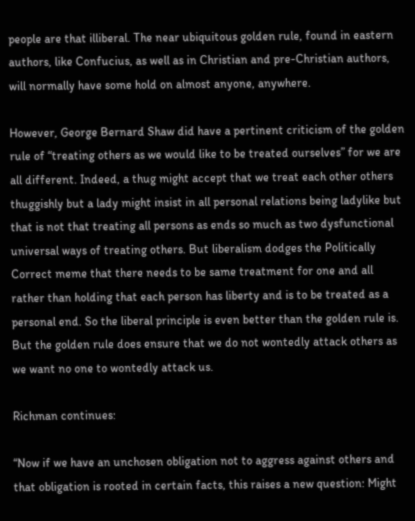people are that illiberal. The near ubiquitous golden rule, found in eastern authors, like Confucius, as well as in Christian and pre-Christian authors, will normally have some hold on almost anyone, anywhere.

However, George Bernard Shaw did have a pertinent criticism of the golden rule of “treating others as we would like to be treated ourselves” for we are all different. Indeed, a thug might accept that we treat each other others thuggishly but a lady might insist in all personal relations being ladylike but that is not that treating all persons as ends so much as two dysfunctional universal ways of treating others. But liberalism dodges the Politically Correct meme that there needs to be same treatment for one and all rather than holding that each person has liberty and is to be treated as a personal end. So the liberal principle is even better than the golden rule is. But the golden rule does ensure that we do not wontedly attack others as we want no one to wontedly attack us.

Richman continues:

“Now if we have an unchosen obligation not to aggress against others and that obligation is rooted in certain facts, this raises a new question: Might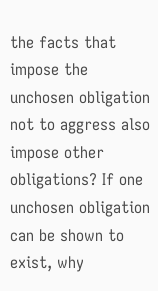the facts that impose the unchosen obligation not to aggress also impose other obligations? If one unchosen obligation can be shown to exist, why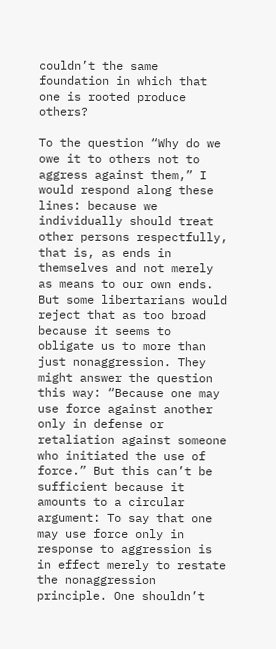couldn’t the same foundation in which that one is rooted produce others?

To the question “Why do we owe it to others not to aggress against them,” I would respond along these lines: because we individually should treat other persons respectfully, that is, as ends in themselves and not merely as means to our own ends. But some libertarians would reject that as too broad because it seems to obligate us to more than just nonaggression. They might answer the question this way: “Because one may use force against another only in defense or retaliation against someone who initiated the use of force.” But this can’t be sufficient because it amounts to a circular argument: To say that one may use force only in response to aggression is in effect merely to restate the nonaggression principle. One shouldn’t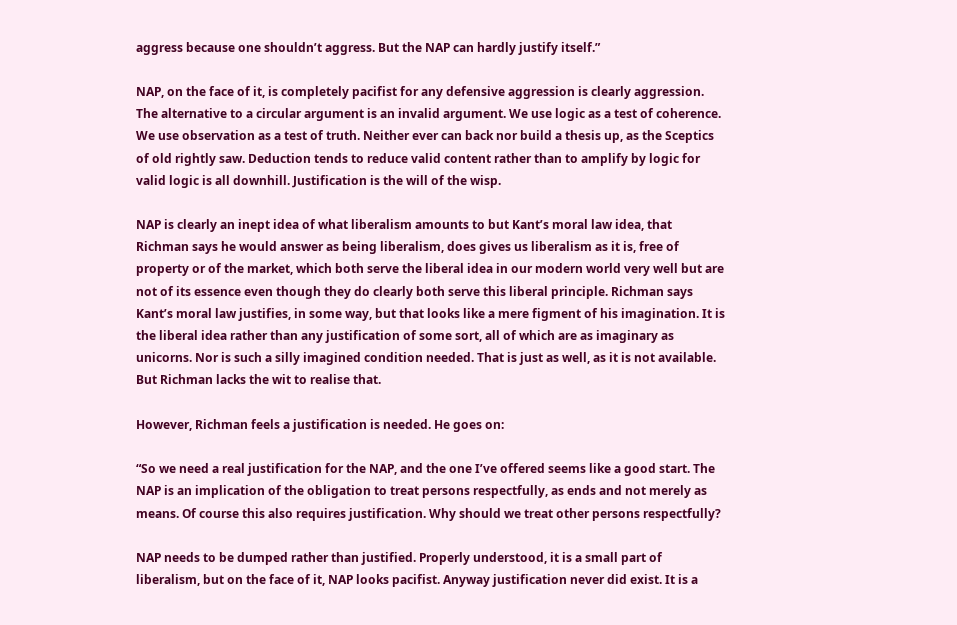aggress because one shouldn’t aggress. But the NAP can hardly justify itself.”

NAP, on the face of it, is completely pacifist for any defensive aggression is clearly aggression. The alternative to a circular argument is an invalid argument. We use logic as a test of coherence. We use observation as a test of truth. Neither ever can back nor build a thesis up, as the Sceptics of old rightly saw. Deduction tends to reduce valid content rather than to amplify by logic for valid logic is all downhill. Justification is the will of the wisp.

NAP is clearly an inept idea of what liberalism amounts to but Kant’s moral law idea, that Richman says he would answer as being liberalism, does gives us liberalism as it is, free of property or of the market, which both serve the liberal idea in our modern world very well but are not of its essence even though they do clearly both serve this liberal principle. Richman says Kant’s moral law justifies, in some way, but that looks like a mere figment of his imagination. It is the liberal idea rather than any justification of some sort, all of which are as imaginary as unicorns. Nor is such a silly imagined condition needed. That is just as well, as it is not available. But Richman lacks the wit to realise that.

However, Richman feels a justification is needed. He goes on:

“So we need a real justification for the NAP, and the one I’ve offered seems like a good start. The NAP is an implication of the obligation to treat persons respectfully, as ends and not merely as means. Of course this also requires justification. Why should we treat other persons respectfully?

NAP needs to be dumped rather than justified. Properly understood, it is a small part of liberalism, but on the face of it, NAP looks pacifist. Anyway justification never did exist. It is a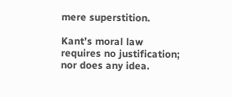mere superstition.

Kant’s moral law requires no justification; nor does any idea.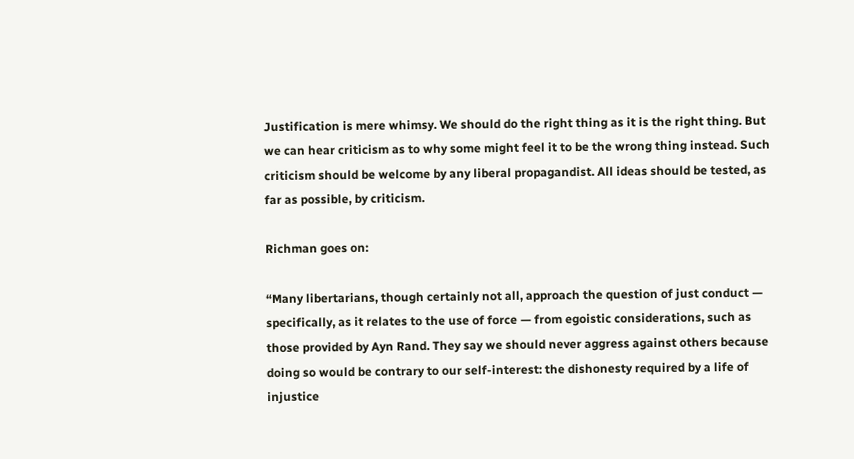Justification is mere whimsy. We should do the right thing as it is the right thing. But we can hear criticism as to why some might feel it to be the wrong thing instead. Such criticism should be welcome by any liberal propagandist. All ideas should be tested, as far as possible, by criticism.

Richman goes on:

“Many libertarians, though certainly not all, approach the question of just conduct — specifically, as it relates to the use of force — from egoistic considerations, such as those provided by Ayn Rand. They say we should never aggress against others because doing so would be contrary to our self-interest: the dishonesty required by a life of injustice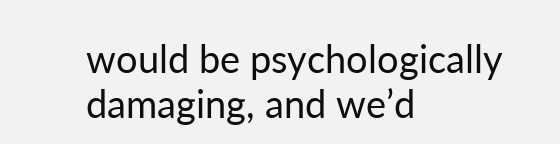would be psychologically damaging, and we’d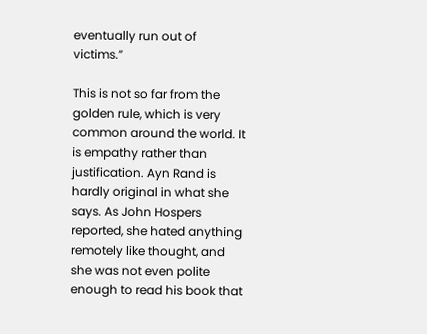eventually run out of victims.”

This is not so far from the golden rule, which is very common around the world. It is empathy rather than justification. Ayn Rand is hardly original in what she says. As John Hospers reported, she hated anything remotely like thought, and she was not even polite enough to read his book that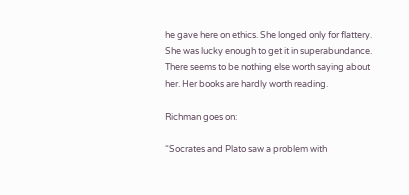he gave here on ethics. She longed only for flattery. She was lucky enough to get it in superabundance. There seems to be nothing else worth saying about her. Her books are hardly worth reading.

Richman goes on:

“Socrates and Plato saw a problem with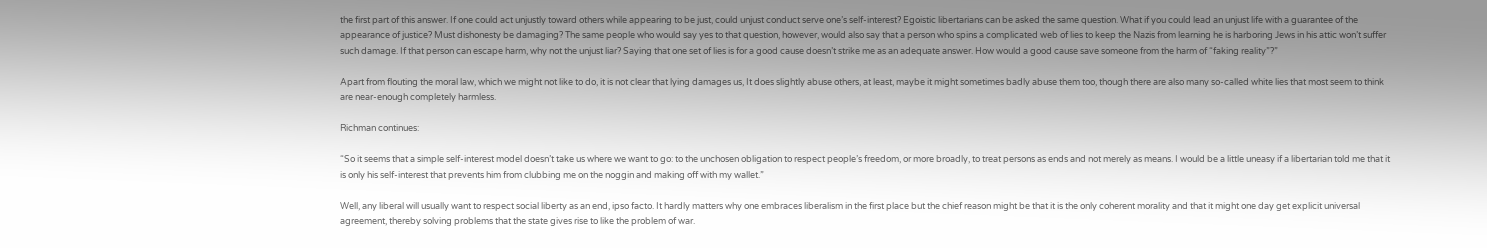the first part of this answer. If one could act unjustly toward others while appearing to be just, could unjust conduct serve one’s self-interest? Egoistic libertarians can be asked the same question. What if you could lead an unjust life with a guarantee of the appearance of justice? Must dishonesty be damaging? The same people who would say yes to that question, however, would also say that a person who spins a complicated web of lies to keep the Nazis from learning he is harboring Jews in his attic won’t suffer such damage. If that person can escape harm, why not the unjust liar? Saying that one set of lies is for a good cause doesn’t strike me as an adequate answer. How would a good cause save someone from the harm of “faking reality”?”

Apart from flouting the moral law, which we might not like to do, it is not clear that lying damages us, It does slightly abuse others, at least, maybe it might sometimes badly abuse them too, though there are also many so-called white lies that most seem to think are near-enough completely harmless.

Richman continues:

“So it seems that a simple self-interest model doesn’t take us where we want to go: to the unchosen obligation to respect people’s freedom, or more broadly, to treat persons as ends and not merely as means. I would be a little uneasy if a libertarian told me that it is only his self-interest that prevents him from clubbing me on the noggin and making off with my wallet.”

Well, any liberal will usually want to respect social liberty as an end, ipso facto. It hardly matters why one embraces liberalism in the first place but the chief reason might be that it is the only coherent morality and that it might one day get explicit universal agreement, thereby solving problems that the state gives rise to like the problem of war.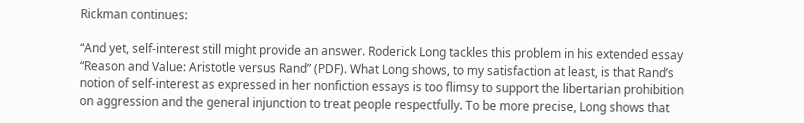Rickman continues:

“And yet, self-interest still might provide an answer. Roderick Long tackles this problem in his extended essay “Reason and Value: Aristotle versus Rand” (PDF). What Long shows, to my satisfaction at least, is that Rand’s notion of self-interest as expressed in her nonfiction essays is too flimsy to support the libertarian prohibition on aggression and the general injunction to treat people respectfully. To be more precise, Long shows that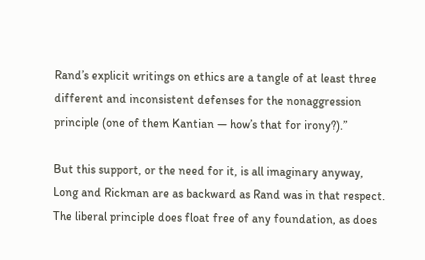Rand’s explicit writings on ethics are a tangle of at least three different and inconsistent defenses for the nonaggression principle (one of them Kantian — how’s that for irony?).”

But this support, or the need for it, is all imaginary anyway, Long and Rickman are as backward as Rand was in that respect. The liberal principle does float free of any foundation, as does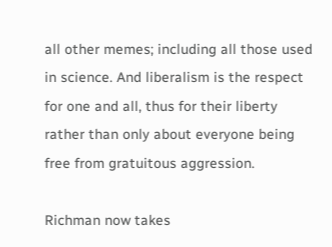all other memes; including all those used in science. And liberalism is the respect for one and all, thus for their liberty rather than only about everyone being free from gratuitous aggression.

Richman now takes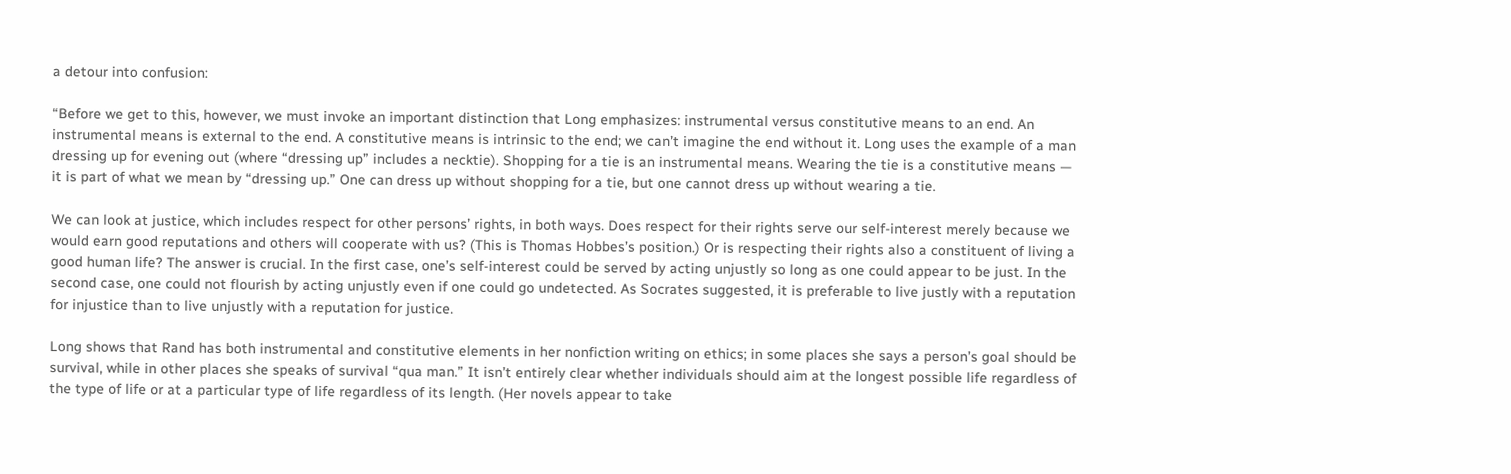a detour into confusion:

“Before we get to this, however, we must invoke an important distinction that Long emphasizes: instrumental versus constitutive means to an end. An instrumental means is external to the end. A constitutive means is intrinsic to the end; we can’t imagine the end without it. Long uses the example of a man dressing up for evening out (where “dressing up” includes a necktie). Shopping for a tie is an instrumental means. Wearing the tie is a constitutive means — it is part of what we mean by “dressing up.” One can dress up without shopping for a tie, but one cannot dress up without wearing a tie.

We can look at justice, which includes respect for other persons’ rights, in both ways. Does respect for their rights serve our self-interest merely because we would earn good reputations and others will cooperate with us? (This is Thomas Hobbes’s position.) Or is respecting their rights also a constituent of living a good human life? The answer is crucial. In the first case, one’s self-interest could be served by acting unjustly so long as one could appear to be just. In the second case, one could not flourish by acting unjustly even if one could go undetected. As Socrates suggested, it is preferable to live justly with a reputation for injustice than to live unjustly with a reputation for justice.

Long shows that Rand has both instrumental and constitutive elements in her nonfiction writing on ethics; in some places she says a person’s goal should be survival, while in other places she speaks of survival “qua man.” It isn’t entirely clear whether individuals should aim at the longest possible life regardless of the type of life or at a particular type of life regardless of its length. (Her novels appear to take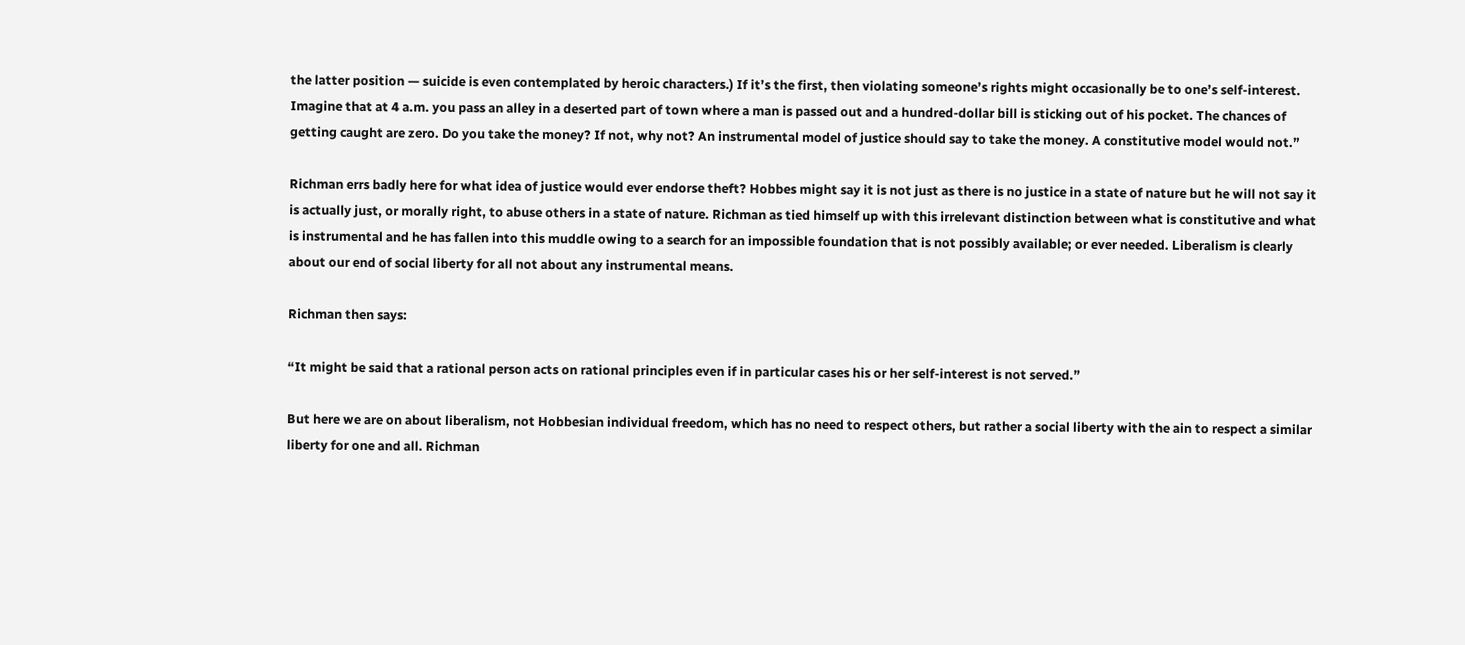the latter position — suicide is even contemplated by heroic characters.) If it’s the first, then violating someone’s rights might occasionally be to one’s self-interest. Imagine that at 4 a.m. you pass an alley in a deserted part of town where a man is passed out and a hundred-dollar bill is sticking out of his pocket. The chances of getting caught are zero. Do you take the money? If not, why not? An instrumental model of justice should say to take the money. A constitutive model would not.”

Richman errs badly here for what idea of justice would ever endorse theft? Hobbes might say it is not just as there is no justice in a state of nature but he will not say it is actually just, or morally right, to abuse others in a state of nature. Richman as tied himself up with this irrelevant distinction between what is constitutive and what is instrumental and he has fallen into this muddle owing to a search for an impossible foundation that is not possibly available; or ever needed. Liberalism is clearly about our end of social liberty for all not about any instrumental means.

Richman then says:

“It might be said that a rational person acts on rational principles even if in particular cases his or her self-interest is not served.”

But here we are on about liberalism, not Hobbesian individual freedom, which has no need to respect others, but rather a social liberty with the ain to respect a similar liberty for one and all. Richman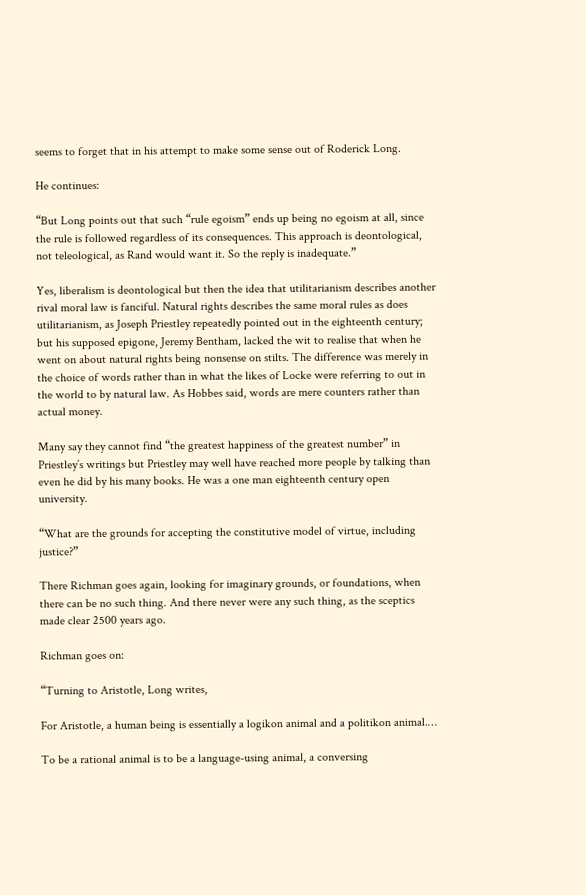seems to forget that in his attempt to make some sense out of Roderick Long.

He continues:

“But Long points out that such “rule egoism” ends up being no egoism at all, since the rule is followed regardless of its consequences. This approach is deontological, not teleological, as Rand would want it. So the reply is inadequate.”

Yes, liberalism is deontological but then the idea that utilitarianism describes another rival moral law is fanciful. Natural rights describes the same moral rules as does utilitarianism, as Joseph Priestley repeatedly pointed out in the eighteenth century; but his supposed epigone, Jeremy Bentham, lacked the wit to realise that when he went on about natural rights being nonsense on stilts. The difference was merely in the choice of words rather than in what the likes of Locke were referring to out in the world to by natural law. As Hobbes said, words are mere counters rather than actual money.

Many say they cannot find “the greatest happiness of the greatest number” in Priestley’s writings but Priestley may well have reached more people by talking than even he did by his many books. He was a one man eighteenth century open university.

“What are the grounds for accepting the constitutive model of virtue, including justice?”

There Richman goes again, looking for imaginary grounds, or foundations, when there can be no such thing. And there never were any such thing, as the sceptics made clear 2500 years ago.

Richman goes on:

“Turning to Aristotle, Long writes,

For Aristotle, a human being is essentially a logikon animal and a politikon animal.…

To be a rational animal is to be a language-using animal, a conversing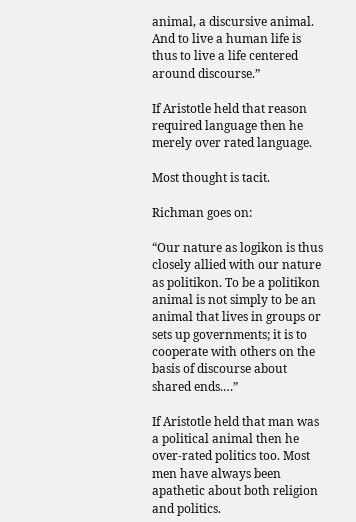animal, a discursive animal. And to live a human life is thus to live a life centered around discourse.”

If Aristotle held that reason required language then he merely over rated language.

Most thought is tacit.

Richman goes on:

“Our nature as logikon is thus closely allied with our nature as politikon. To be a politikon animal is not simply to be an animal that lives in groups or sets up governments; it is to cooperate with others on the basis of discourse about shared ends.…”

If Aristotle held that man was a political animal then he over-rated politics too. Most men have always been apathetic about both religion and politics.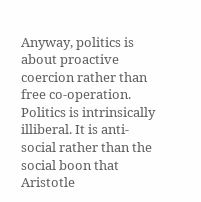Anyway, politics is about proactive coercion rather than free co-operation. Politics is intrinsically illiberal. It is anti-social rather than the social boon that Aristotle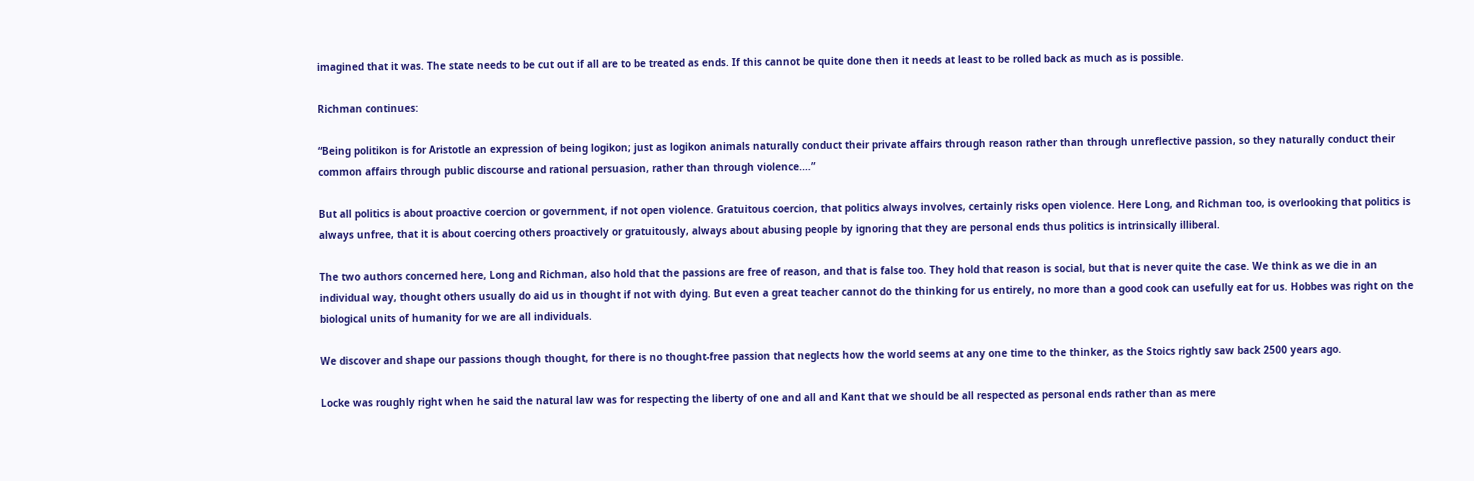imagined that it was. The state needs to be cut out if all are to be treated as ends. If this cannot be quite done then it needs at least to be rolled back as much as is possible.

Richman continues:

“Being politikon is for Aristotle an expression of being logikon; just as logikon animals naturally conduct their private affairs through reason rather than through unreflective passion, so they naturally conduct their common affairs through public discourse and rational persuasion, rather than through violence.…”

But all politics is about proactive coercion or government, if not open violence. Gratuitous coercion, that politics always involves, certainly risks open violence. Here Long, and Richman too, is overlooking that politics is always unfree, that it is about coercing others proactively or gratuitously, always about abusing people by ignoring that they are personal ends thus politics is intrinsically illiberal.

The two authors concerned here, Long and Richman, also hold that the passions are free of reason, and that is false too. They hold that reason is social, but that is never quite the case. We think as we die in an individual way, thought others usually do aid us in thought if not with dying. But even a great teacher cannot do the thinking for us entirely, no more than a good cook can usefully eat for us. Hobbes was right on the biological units of humanity for we are all individuals.

We discover and shape our passions though thought, for there is no thought-free passion that neglects how the world seems at any one time to the thinker, as the Stoics rightly saw back 2500 years ago.

Locke was roughly right when he said the natural law was for respecting the liberty of one and all and Kant that we should be all respected as personal ends rather than as mere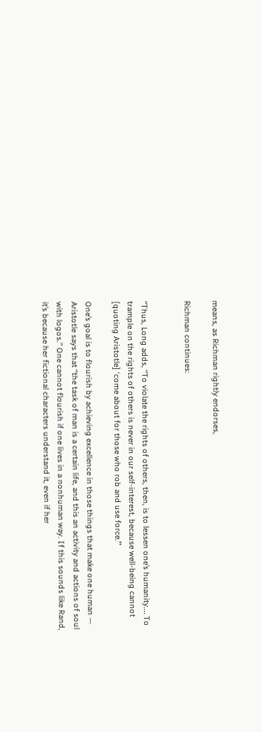means, as Richman rightly endorses,

Richman continues:


“Thus, Long adds, “To violate the rights of others, then, is to lessen one’s humanity.… To trample on the rights of others is never in our self-interest, because well-being cannot [quoting Aristotle] ‘come about for those who rob and use force.’”

One’s goal is to flourish by achieving excellence in those things that make one human — Aristotle says that “the task of man is a certain life, and this an activity and actions of soul with logos.” One cannot flourish if one lives in a nonhuman way. If this sounds like Rand, it’s because her fictional characters understand it, even if her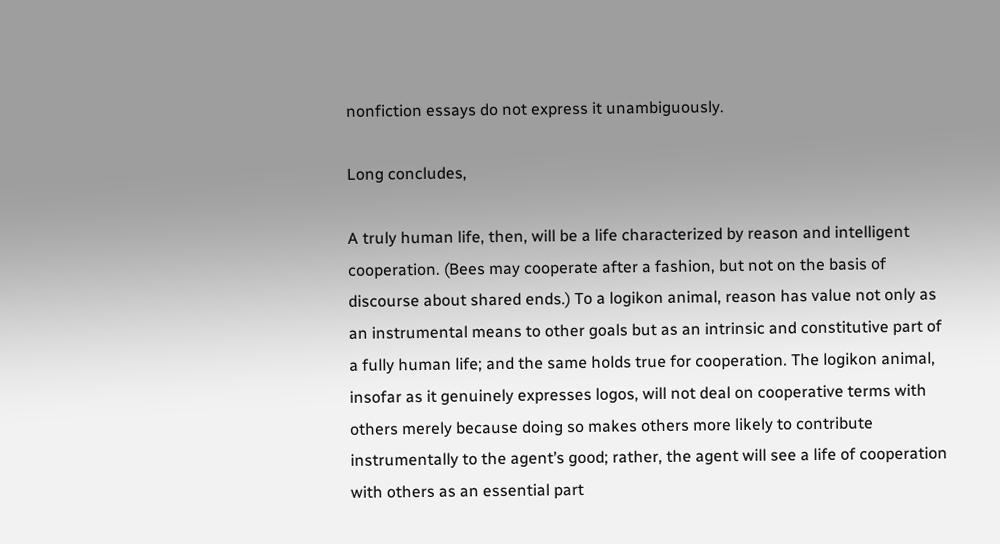nonfiction essays do not express it unambiguously.

Long concludes,

A truly human life, then, will be a life characterized by reason and intelligent cooperation. (Bees may cooperate after a fashion, but not on the basis of discourse about shared ends.) To a logikon animal, reason has value not only as an instrumental means to other goals but as an intrinsic and constitutive part of a fully human life; and the same holds true for cooperation. The logikon animal, insofar as it genuinely expresses logos, will not deal on cooperative terms with others merely because doing so makes others more likely to contribute instrumentally to the agent’s good; rather, the agent will see a life of cooperation with others as an essential part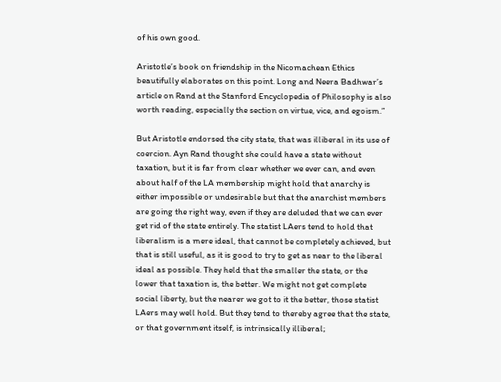of his own good.

Aristotle’s book on friendship in the Nicomachean Ethics beautifully elaborates on this point. Long and Neera Badhwar’s article on Rand at the Stanford Encyclopedia of Philosophy is also worth reading, especially the section on virtue, vice, and egoism.”

But Aristotle endorsed the city state, that was illiberal in its use of coercion. Ayn Rand thought she could have a state without taxation, but it is far from clear whether we ever can, and even about half of the LA membership might hold that anarchy is either impossible or undesirable but that the anarchist members are going the right way, even if they are deluded that we can ever get rid of the state entirely. The statist LAers tend to hold that liberalism is a mere ideal, that cannot be completely achieved, but that is still useful, as it is good to try to get as near to the liberal ideal as possible. They held that the smaller the state, or the lower that taxation is, the better. We might not get complete social liberty, but the nearer we got to it the better, those statist LAers may well hold. But they tend to thereby agree that the state, or that government itself, is intrinsically illiberal;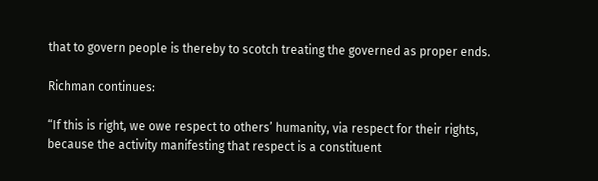that to govern people is thereby to scotch treating the governed as proper ends.

Richman continues:

“If this is right, we owe respect to others’ humanity, via respect for their rights, because the activity manifesting that respect is a constituent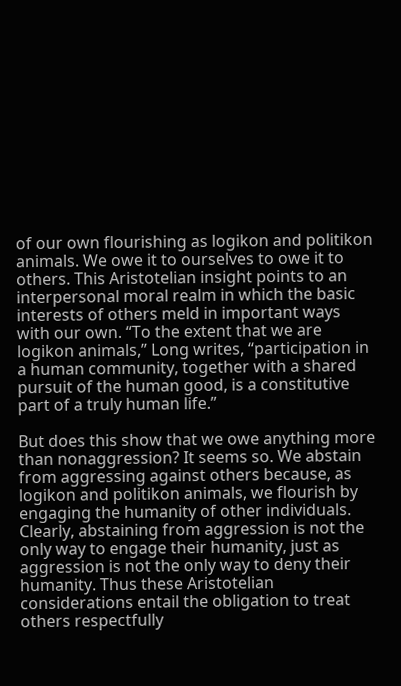of our own flourishing as logikon and politikon animals. We owe it to ourselves to owe it to others. This Aristotelian insight points to an interpersonal moral realm in which the basic interests of others meld in important ways with our own. “To the extent that we are logikon animals,” Long writes, “participation in a human community, together with a shared pursuit of the human good, is a constitutive part of a truly human life.”

But does this show that we owe anything more than nonaggression? It seems so. We abstain from aggressing against others because, as logikon and politikon animals, we flourish by engaging the humanity of other individuals. Clearly, abstaining from aggression is not the only way to engage their humanity, just as aggression is not the only way to deny their humanity. Thus these Aristotelian considerations entail the obligation to treat others respectfully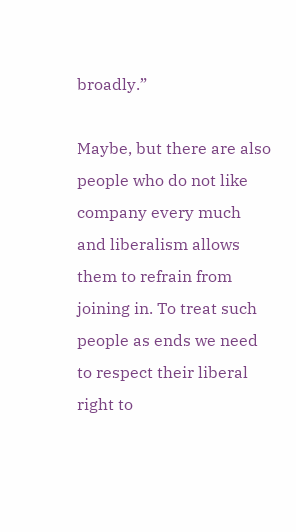broadly.”

Maybe, but there are also people who do not like company every much and liberalism allows them to refrain from joining in. To treat such people as ends we need to respect their liberal right to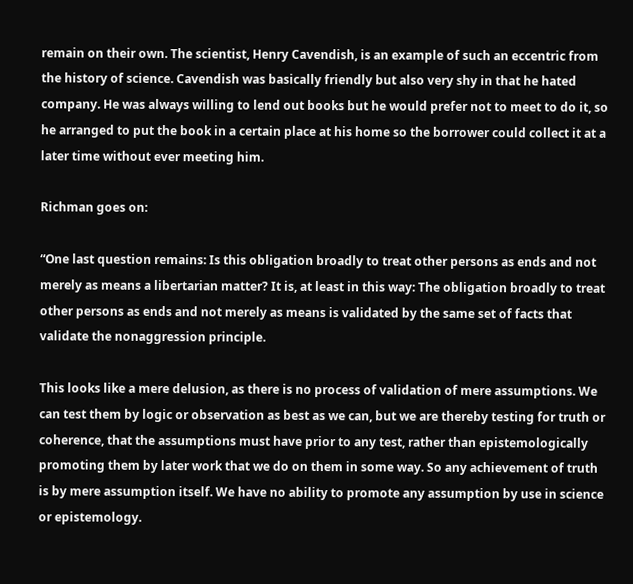remain on their own. The scientist, Henry Cavendish, is an example of such an eccentric from the history of science. Cavendish was basically friendly but also very shy in that he hated company. He was always willing to lend out books but he would prefer not to meet to do it, so he arranged to put the book in a certain place at his home so the borrower could collect it at a later time without ever meeting him.

Richman goes on:

“One last question remains: Is this obligation broadly to treat other persons as ends and not merely as means a libertarian matter? It is, at least in this way: The obligation broadly to treat other persons as ends and not merely as means is validated by the same set of facts that validate the nonaggression principle.

This looks like a mere delusion, as there is no process of validation of mere assumptions. We can test them by logic or observation as best as we can, but we are thereby testing for truth or coherence, that the assumptions must have prior to any test, rather than epistemologically promoting them by later work that we do on them in some way. So any achievement of truth is by mere assumption itself. We have no ability to promote any assumption by use in science or epistemology.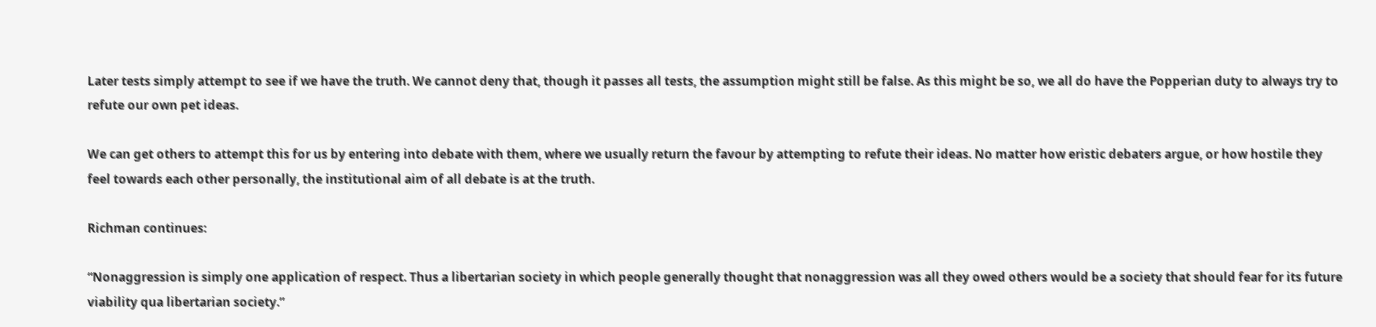Later tests simply attempt to see if we have the truth. We cannot deny that, though it passes all tests, the assumption might still be false. As this might be so, we all do have the Popperian duty to always try to refute our own pet ideas.

We can get others to attempt this for us by entering into debate with them, where we usually return the favour by attempting to refute their ideas. No matter how eristic debaters argue, or how hostile they feel towards each other personally, the institutional aim of all debate is at the truth.

Richman continues:

“Nonaggression is simply one application of respect. Thus a libertarian society in which people generally thought that nonaggression was all they owed others would be a society that should fear for its future viability qua libertarian society.”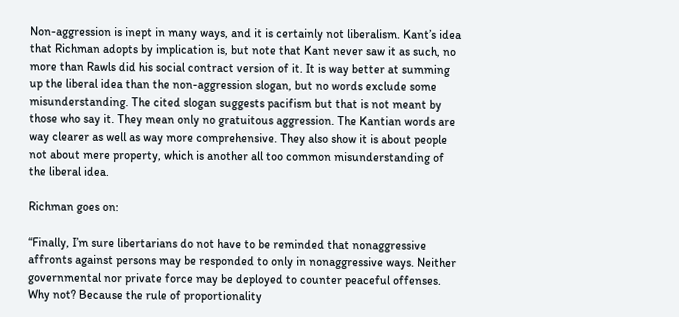Non-aggression is inept in many ways, and it is certainly not liberalism. Kant’s idea that Richman adopts by implication is, but note that Kant never saw it as such, no more than Rawls did his social contract version of it. It is way better at summing up the liberal idea than the non-aggression slogan, but no words exclude some misunderstanding. The cited slogan suggests pacifism but that is not meant by those who say it. They mean only no gratuitous aggression. The Kantian words are way clearer as well as way more comprehensive. They also show it is about people not about mere property, which is another all too common misunderstanding of the liberal idea.

Richman goes on:

“Finally, I’m sure libertarians do not have to be reminded that nonaggressive affronts against persons may be responded to only in nonaggressive ways. Neither governmental nor private force may be deployed to counter peaceful offenses. Why not? Because the rule of proportionality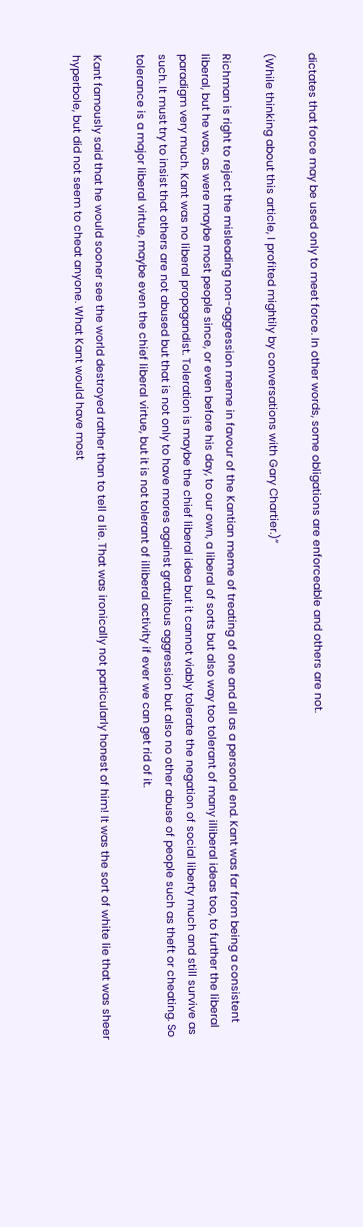dictates that force may be used only to meet force. In other words, some obligations are enforceable and others are not.

(While thinking about this article, I profited mightily by conversations with Gary Chartier.)”

Richman is right to reject the misleading non-aggression meme in favour of the Kantian meme of treating of one and all as a personal end. Kant was far from being a consistent liberal, but he was, as were maybe most people since, or even before his day, to our own, a liberal of sorts but also way too tolerant of many illiberal ideas too, to further the liberal paradigm very much. Kant was no liberal propagandist. Toleration is maybe the chief liberal idea but it cannot viably tolerate the negation of social liberty much and still survive as such. It must try to insist that others are not abused but that is not only to have mores against gratuitous aggression but also no other abuse of people such as theft or cheating. So tolerance is a major liberal virtue, maybe even the chief liberal virtue, but it is not tolerant of illiberal activity if ever we can get rid of it.

Kant famously said that he would sooner see the world destroyed rather than to tell a lie. That was ironically not particularly honest of him! It was the sort of white lie that was sheer hyperbole, but did not seem to cheat anyone. What Kant would have most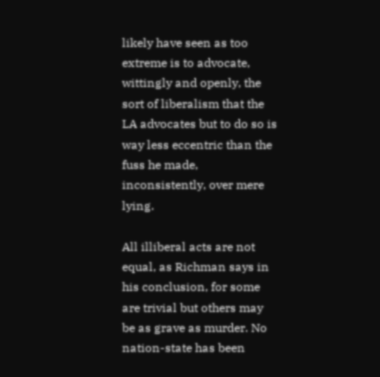likely have seen as too extreme is to advocate, wittingly and openly, the sort of liberalism that the LA advocates but to do so is way less eccentric than the fuss he made, inconsistently, over mere lying.

All illiberal acts are not equal, as Richman says in his conclusion, for some are trivial but others may be as grave as murder. No nation-state has been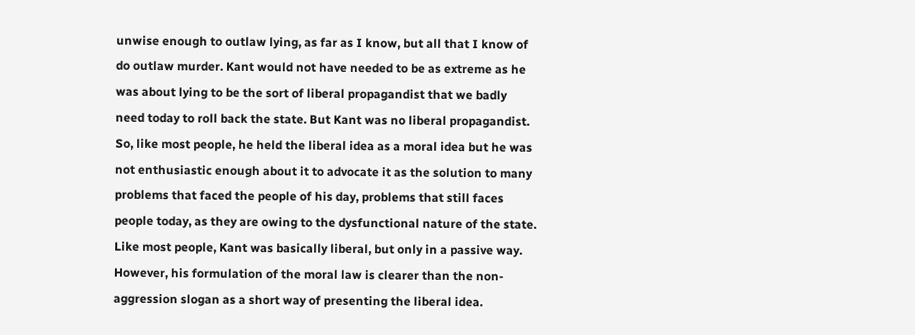unwise enough to outlaw lying, as far as I know, but all that I know of do outlaw murder. Kant would not have needed to be as extreme as he was about lying to be the sort of liberal propagandist that we badly need today to roll back the state. But Kant was no liberal propagandist. So, like most people, he held the liberal idea as a moral idea but he was not enthusiastic enough about it to advocate it as the solution to many problems that faced the people of his day, problems that still faces people today, as they are owing to the dysfunctional nature of the state. Like most people, Kant was basically liberal, but only in a passive way. However, his formulation of the moral law is clearer than the non-aggression slogan as a short way of presenting the liberal idea.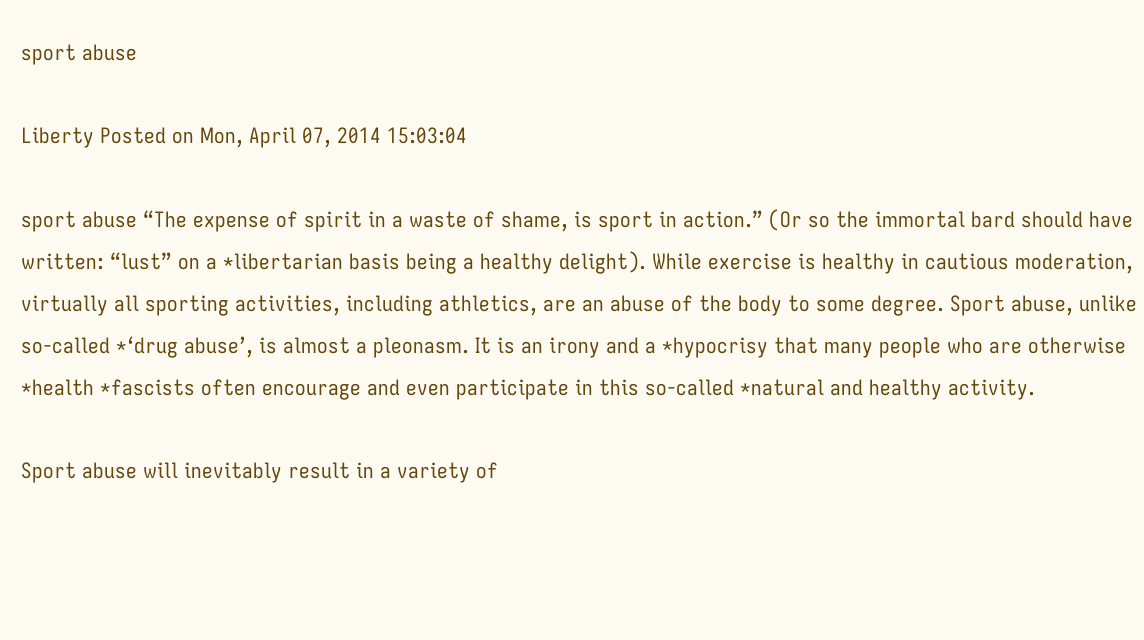sport abuse

Liberty Posted on Mon, April 07, 2014 15:03:04

sport abuse “The expense of spirit in a waste of shame, is sport in action.” (Or so the immortal bard should have written: “lust” on a *libertarian basis being a healthy delight). While exercise is healthy in cautious moderation, virtually all sporting activities, including athletics, are an abuse of the body to some degree. Sport abuse, unlike so-called *‘drug abuse’, is almost a pleonasm. It is an irony and a *hypocrisy that many people who are otherwise *health *fascists often encourage and even participate in this so-called *natural and healthy activity.

Sport abuse will inevitably result in a variety of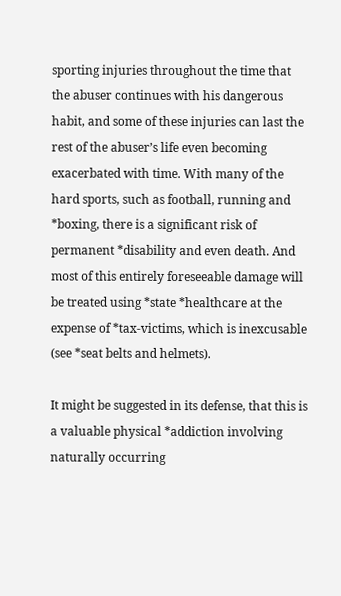sporting injuries throughout the time that the abuser continues with his dangerous habit, and some of these injuries can last the rest of the abuser’s life even becoming exacerbated with time. With many of the hard sports, such as football, running and *boxing, there is a significant risk of permanent *disability and even death. And most of this entirely foreseeable damage will be treated using *state *healthcare at the expense of *tax-victims, which is inexcusable (see *seat belts and helmets).

It might be suggested in its defense, that this is a valuable physical *addiction involving naturally occurring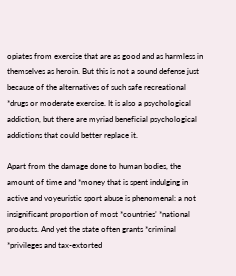opiates from exercise that are as good and as harmless in themselves as heroin. But this is not a sound defense just because of the alternatives of such safe recreational *drugs or moderate exercise. It is also a psychological addiction, but there are myriad beneficial psychological addictions that could better replace it.

Apart from the damage done to human bodies, the amount of time and *money that is spent indulging in active and voyeuristic sport abuse is phenomenal: a not insignificant proportion of most *countries’ *national products. And yet the state often grants *criminal *privileges and tax-extorted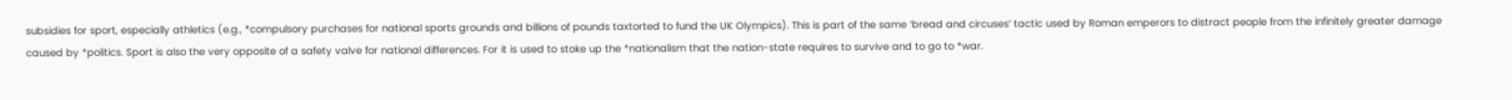subsidies for sport, especially athletics (e.g., *compulsory purchases for national sports grounds and billions of pounds taxtorted to fund the UK Olympics). This is part of the same ‘bread and circuses’ tactic used by Roman emperors to distract people from the infinitely greater damage caused by *politics. Sport is also the very opposite of a safety valve for national differences. For it is used to stoke up the *nationalism that the nation-state requires to survive and to go to *war.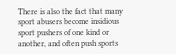There is also the fact that many sport abusers become insidious sport pushers of one kind or another, and often push sports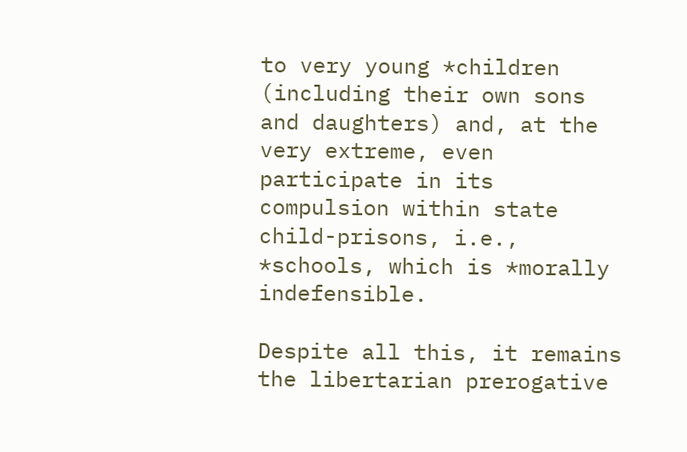to very young *children (including their own sons and daughters) and, at the very extreme, even participate in its compulsion within state child-prisons, i.e., *schools, which is *morally indefensible.

Despite all this, it remains the libertarian prerogative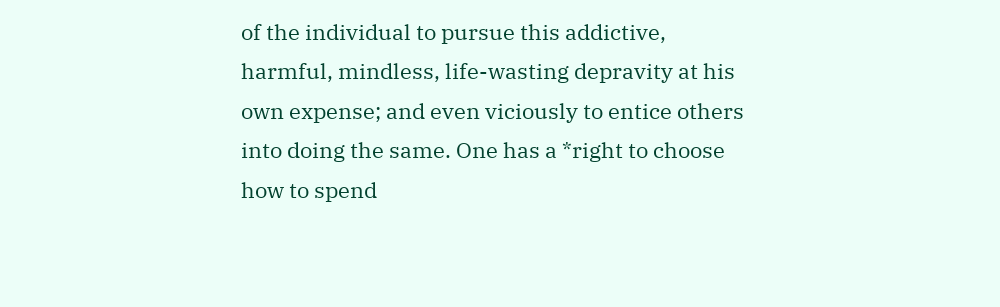of the individual to pursue this addictive, harmful, mindless, life-wasting depravity at his own expense; and even viciously to entice others into doing the same. One has a *right to choose how to spend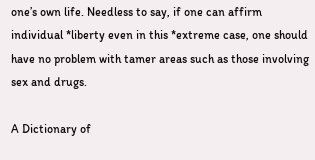one’s own life. Needless to say, if one can affirm individual *liberty even in this *extreme case, one should have no problem with tamer areas such as those involving sex and drugs.

A Dictionary of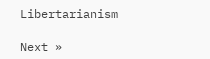Libertarianism

Next »